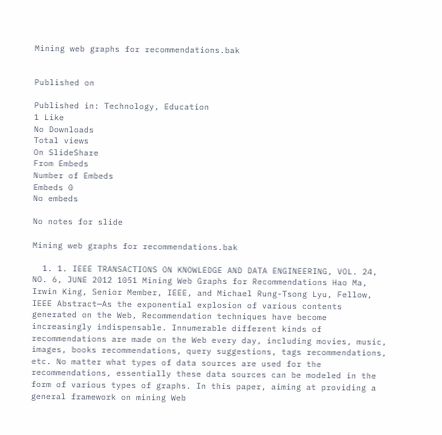Mining web graphs for recommendations.bak


Published on

Published in: Technology, Education
1 Like
No Downloads
Total views
On SlideShare
From Embeds
Number of Embeds
Embeds 0
No embeds

No notes for slide

Mining web graphs for recommendations.bak

  1. 1. IEEE TRANSACTIONS ON KNOWLEDGE AND DATA ENGINEERING, VOL. 24, NO. 6, JUNE 2012 1051 Mining Web Graphs for Recommendations Hao Ma, Irwin King, Senior Member, IEEE, and Michael Rung-Tsong Lyu, Fellow, IEEE Abstract—As the exponential explosion of various contents generated on the Web, Recommendation techniques have become increasingly indispensable. Innumerable different kinds of recommendations are made on the Web every day, including movies, music, images, books recommendations, query suggestions, tags recommendations, etc. No matter what types of data sources are used for the recommendations, essentially these data sources can be modeled in the form of various types of graphs. In this paper, aiming at providing a general framework on mining Web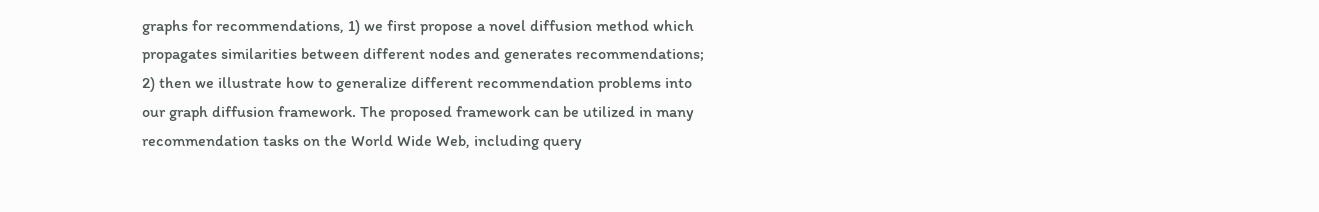graphs for recommendations, 1) we first propose a novel diffusion method which propagates similarities between different nodes and generates recommendations; 2) then we illustrate how to generalize different recommendation problems into our graph diffusion framework. The proposed framework can be utilized in many recommendation tasks on the World Wide Web, including query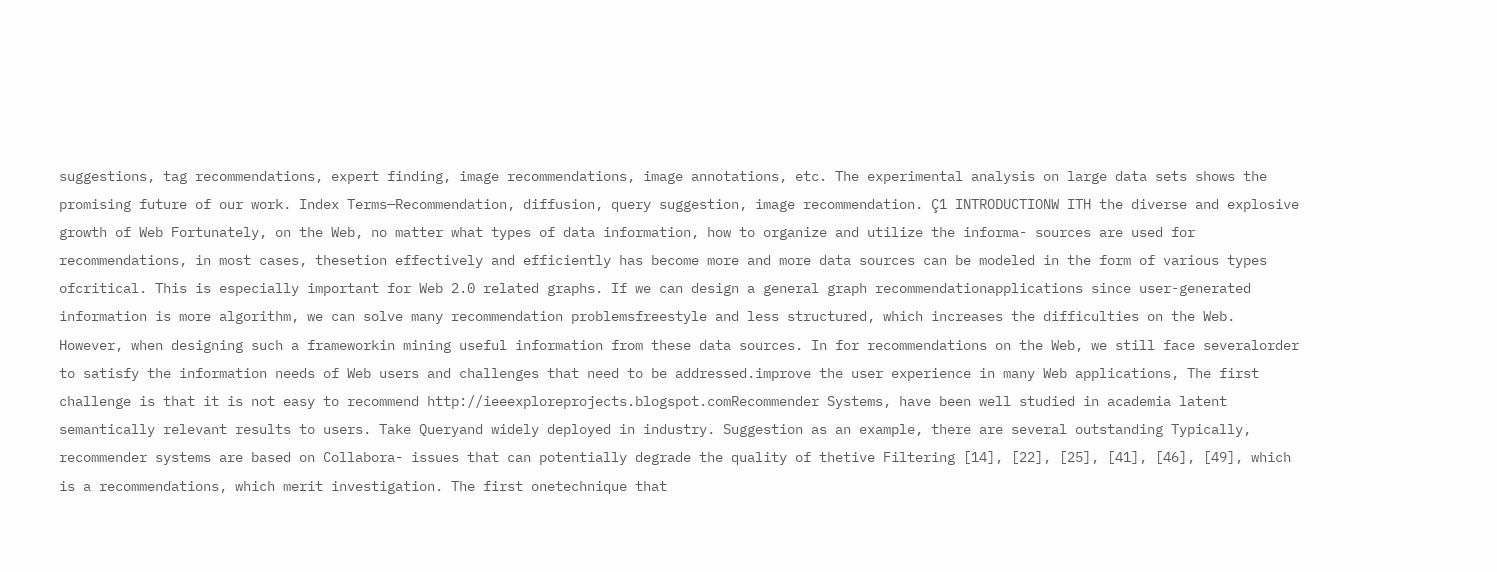suggestions, tag recommendations, expert finding, image recommendations, image annotations, etc. The experimental analysis on large data sets shows the promising future of our work. Index Terms—Recommendation, diffusion, query suggestion, image recommendation. Ç1 INTRODUCTIONW ITH the diverse and explosive growth of Web Fortunately, on the Web, no matter what types of data information, how to organize and utilize the informa- sources are used for recommendations, in most cases, thesetion effectively and efficiently has become more and more data sources can be modeled in the form of various types ofcritical. This is especially important for Web 2.0 related graphs. If we can design a general graph recommendationapplications since user-generated information is more algorithm, we can solve many recommendation problemsfreestyle and less structured, which increases the difficulties on the Web. However, when designing such a frameworkin mining useful information from these data sources. In for recommendations on the Web, we still face severalorder to satisfy the information needs of Web users and challenges that need to be addressed.improve the user experience in many Web applications, The first challenge is that it is not easy to recommend http://ieeexploreprojects.blogspot.comRecommender Systems, have been well studied in academia latent semantically relevant results to users. Take Queryand widely deployed in industry. Suggestion as an example, there are several outstanding Typically, recommender systems are based on Collabora- issues that can potentially degrade the quality of thetive Filtering [14], [22], [25], [41], [46], [49], which is a recommendations, which merit investigation. The first onetechnique that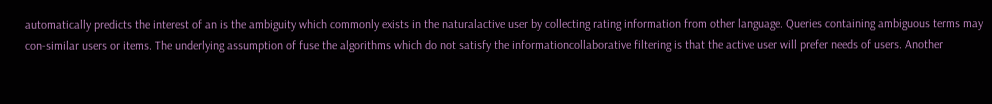automatically predicts the interest of an is the ambiguity which commonly exists in the naturalactive user by collecting rating information from other language. Queries containing ambiguous terms may con-similar users or items. The underlying assumption of fuse the algorithms which do not satisfy the informationcollaborative filtering is that the active user will prefer needs of users. Another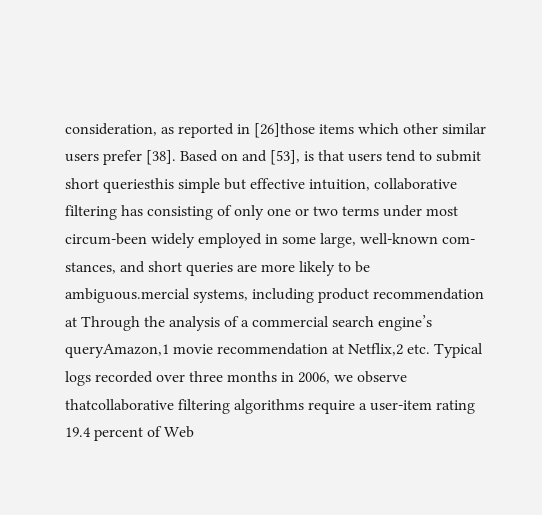consideration, as reported in [26]those items which other similar users prefer [38]. Based on and [53], is that users tend to submit short queriesthis simple but effective intuition, collaborative filtering has consisting of only one or two terms under most circum-been widely employed in some large, well-known com- stances, and short queries are more likely to be ambiguous.mercial systems, including product recommendation at Through the analysis of a commercial search engine’s queryAmazon,1 movie recommendation at Netflix,2 etc. Typical logs recorded over three months in 2006, we observe thatcollaborative filtering algorithms require a user-item rating 19.4 percent of Web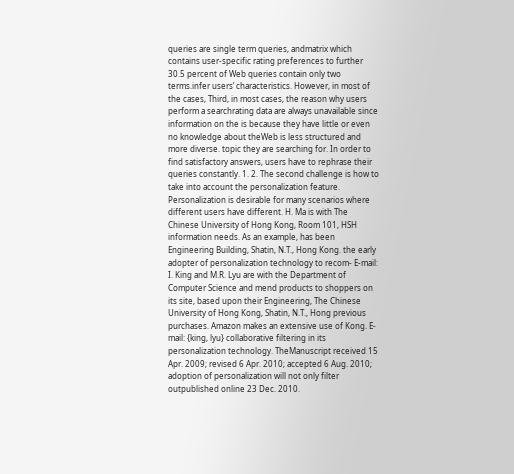queries are single term queries, andmatrix which contains user-specific rating preferences to further 30.5 percent of Web queries contain only two terms.infer users’ characteristics. However, in most of the cases, Third, in most cases, the reason why users perform a searchrating data are always unavailable since information on the is because they have little or even no knowledge about theWeb is less structured and more diverse. topic they are searching for. In order to find satisfactory answers, users have to rephrase their queries constantly. 1. 2. The second challenge is how to take into account the personalization feature. Personalization is desirable for many scenarios where different users have different. H. Ma is with The Chinese University of Hong Kong, Room 101, HSH information needs. As an example, has been Engineering Building, Shatin, N.T., Hong Kong. the early adopter of personalization technology to recom- E-mail: I. King and M.R. Lyu are with the Department of Computer Science and mend products to shoppers on its site, based upon their Engineering, The Chinese University of Hong Kong, Shatin, N.T., Hong previous purchases. Amazon makes an extensive use of Kong. E-mail: {king, lyu} collaborative filtering in its personalization technology. TheManuscript received 15 Apr. 2009; revised 6 Apr. 2010; accepted 6 Aug. 2010; adoption of personalization will not only filter outpublished online 23 Dec. 2010.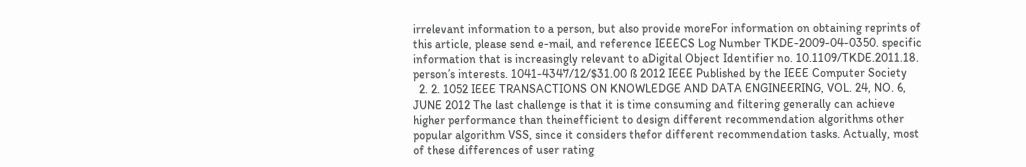irrelevant information to a person, but also provide moreFor information on obtaining reprints of this article, please send e-mail, and reference IEEECS Log Number TKDE-2009-04-0350. specific information that is increasingly relevant to aDigital Object Identifier no. 10.1109/TKDE.2011.18. person’s interests. 1041-4347/12/$31.00 ß 2012 IEEE Published by the IEEE Computer Society
  2. 2. 1052 IEEE TRANSACTIONS ON KNOWLEDGE AND DATA ENGINEERING, VOL. 24, NO. 6, JUNE 2012 The last challenge is that it is time consuming and filtering generally can achieve higher performance than theinefficient to design different recommendation algorithms other popular algorithm VSS, since it considers thefor different recommendation tasks. Actually, most of these differences of user rating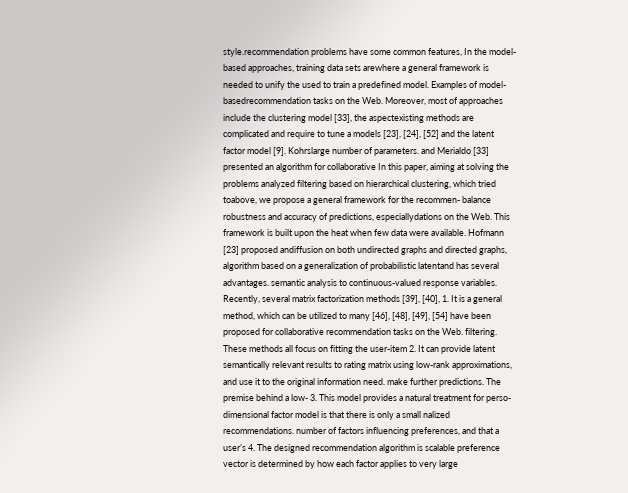style.recommendation problems have some common features, In the model-based approaches, training data sets arewhere a general framework is needed to unify the used to train a predefined model. Examples of model-basedrecommendation tasks on the Web. Moreover, most of approaches include the clustering model [33], the aspectexisting methods are complicated and require to tune a models [23], [24], [52] and the latent factor model [9]. Kohrslarge number of parameters. and Merialdo [33] presented an algorithm for collaborative In this paper, aiming at solving the problems analyzed filtering based on hierarchical clustering, which tried toabove, we propose a general framework for the recommen- balance robustness and accuracy of predictions, especiallydations on the Web. This framework is built upon the heat when few data were available. Hofmann [23] proposed andiffusion on both undirected graphs and directed graphs, algorithm based on a generalization of probabilistic latentand has several advantages. semantic analysis to continuous-valued response variables. Recently, several matrix factorization methods [39], [40], 1. It is a general method, which can be utilized to many [46], [48], [49], [54] have been proposed for collaborative recommendation tasks on the Web. filtering. These methods all focus on fitting the user-item 2. It can provide latent semantically relevant results to rating matrix using low-rank approximations, and use it to the original information need. make further predictions. The premise behind a low- 3. This model provides a natural treatment for perso- dimensional factor model is that there is only a small nalized recommendations. number of factors influencing preferences, and that a user’s 4. The designed recommendation algorithm is scalable preference vector is determined by how each factor applies to very large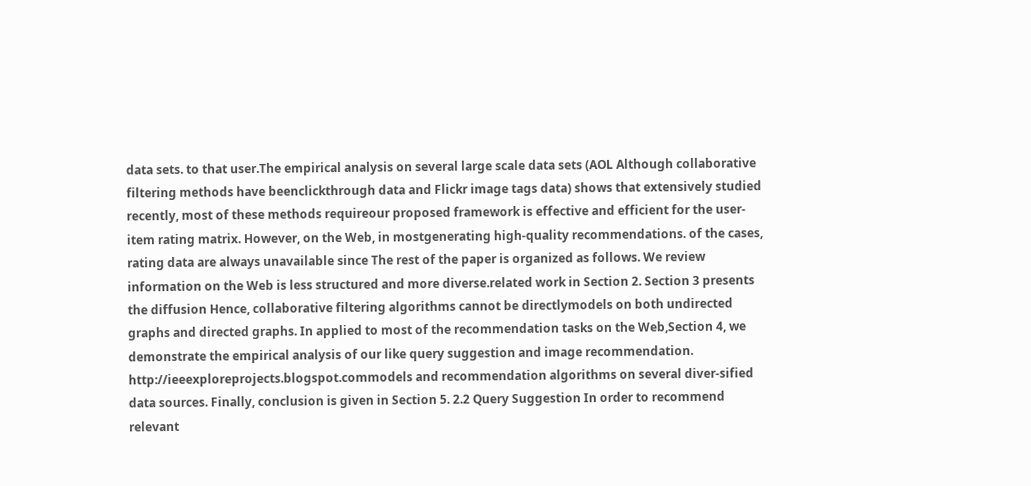data sets. to that user.The empirical analysis on several large scale data sets (AOL Although collaborative filtering methods have beenclickthrough data and Flickr image tags data) shows that extensively studied recently, most of these methods requireour proposed framework is effective and efficient for the user-item rating matrix. However, on the Web, in mostgenerating high-quality recommendations. of the cases, rating data are always unavailable since The rest of the paper is organized as follows. We review information on the Web is less structured and more diverse.related work in Section 2. Section 3 presents the diffusion Hence, collaborative filtering algorithms cannot be directlymodels on both undirected graphs and directed graphs. In applied to most of the recommendation tasks on the Web,Section 4, we demonstrate the empirical analysis of our like query suggestion and image recommendation. http://ieeexploreprojects.blogspot.commodels and recommendation algorithms on several diver-sified data sources. Finally, conclusion is given in Section 5. 2.2 Query Suggestion In order to recommend relevant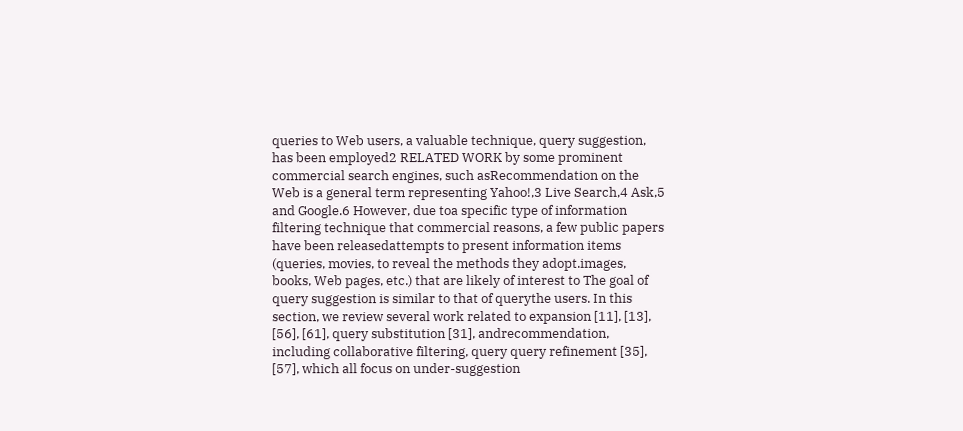queries to Web users, a valuable technique, query suggestion, has been employed2 RELATED WORK by some prominent commercial search engines, such asRecommendation on the Web is a general term representing Yahoo!,3 Live Search,4 Ask,5 and Google.6 However, due toa specific type of information filtering technique that commercial reasons, a few public papers have been releasedattempts to present information items (queries, movies, to reveal the methods they adopt.images, books, Web pages, etc.) that are likely of interest to The goal of query suggestion is similar to that of querythe users. In this section, we review several work related to expansion [11], [13], [56], [61], query substitution [31], andrecommendation, including collaborative filtering, query query refinement [35], [57], which all focus on under-suggestion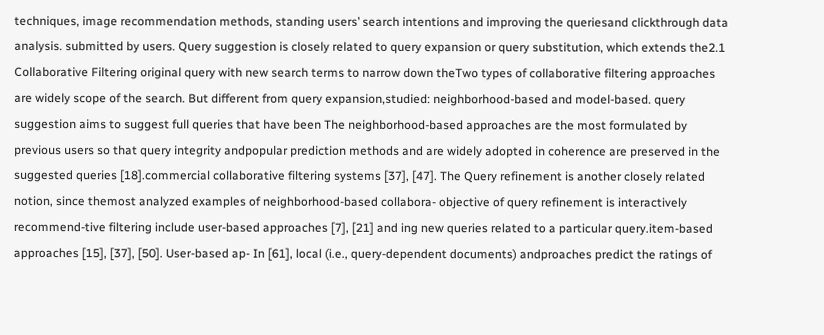techniques, image recommendation methods, standing users’ search intentions and improving the queriesand clickthrough data analysis. submitted by users. Query suggestion is closely related to query expansion or query substitution, which extends the2.1 Collaborative Filtering original query with new search terms to narrow down theTwo types of collaborative filtering approaches are widely scope of the search. But different from query expansion,studied: neighborhood-based and model-based. query suggestion aims to suggest full queries that have been The neighborhood-based approaches are the most formulated by previous users so that query integrity andpopular prediction methods and are widely adopted in coherence are preserved in the suggested queries [18].commercial collaborative filtering systems [37], [47]. The Query refinement is another closely related notion, since themost analyzed examples of neighborhood-based collabora- objective of query refinement is interactively recommend-tive filtering include user-based approaches [7], [21] and ing new queries related to a particular query.item-based approaches [15], [37], [50]. User-based ap- In [61], local (i.e., query-dependent documents) andproaches predict the ratings of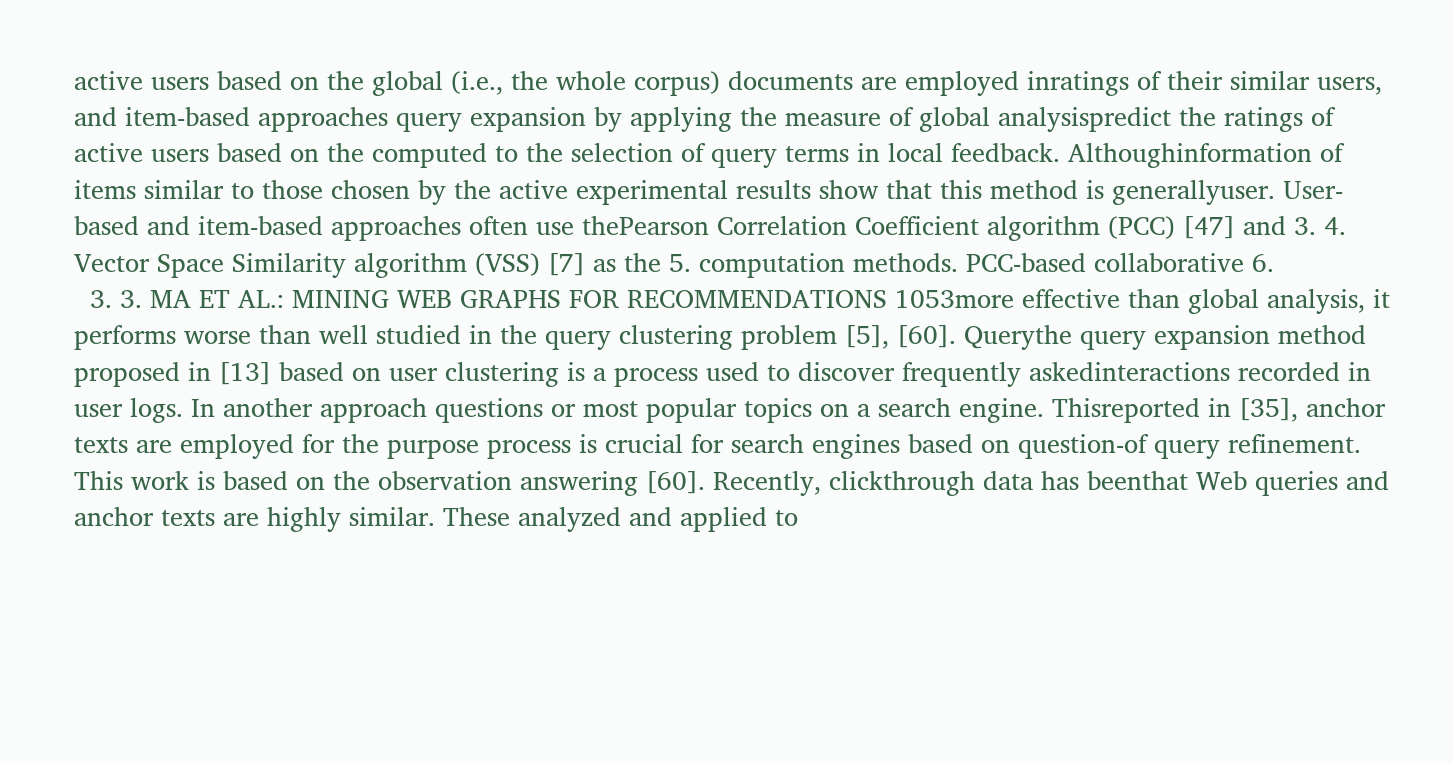active users based on the global (i.e., the whole corpus) documents are employed inratings of their similar users, and item-based approaches query expansion by applying the measure of global analysispredict the ratings of active users based on the computed to the selection of query terms in local feedback. Althoughinformation of items similar to those chosen by the active experimental results show that this method is generallyuser. User-based and item-based approaches often use thePearson Correlation Coefficient algorithm (PCC) [47] and 3. 4. Vector Space Similarity algorithm (VSS) [7] as the 5. computation methods. PCC-based collaborative 6.
  3. 3. MA ET AL.: MINING WEB GRAPHS FOR RECOMMENDATIONS 1053more effective than global analysis, it performs worse than well studied in the query clustering problem [5], [60]. Querythe query expansion method proposed in [13] based on user clustering is a process used to discover frequently askedinteractions recorded in user logs. In another approach questions or most popular topics on a search engine. Thisreported in [35], anchor texts are employed for the purpose process is crucial for search engines based on question-of query refinement. This work is based on the observation answering [60]. Recently, clickthrough data has beenthat Web queries and anchor texts are highly similar. These analyzed and applied to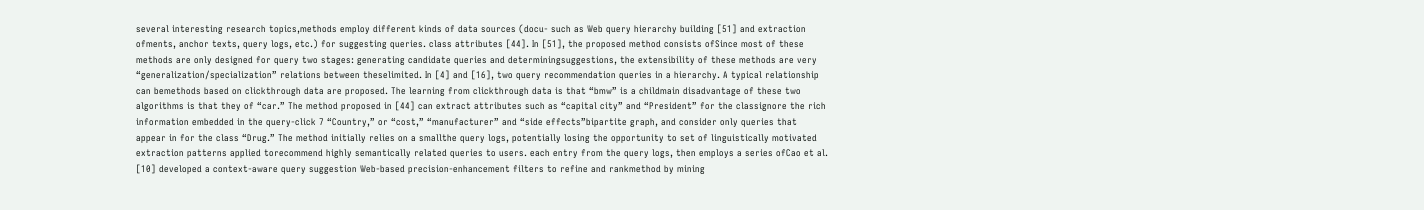several interesting research topics,methods employ different kinds of data sources (docu- such as Web query hierarchy building [51] and extraction ofments, anchor texts, query logs, etc.) for suggesting queries. class attributes [44]. In [51], the proposed method consists ofSince most of these methods are only designed for query two stages: generating candidate queries and determiningsuggestions, the extensibility of these methods are very “generalization/specialization” relations between theselimited. In [4] and [16], two query recommendation queries in a hierarchy. A typical relationship can bemethods based on clickthrough data are proposed. The learning from clickthrough data is that “bmw” is a childmain disadvantage of these two algorithms is that they of “car.” The method proposed in [44] can extract attributes such as “capital city” and “President” for the classignore the rich information embedded in the query-click 7 “Country,” or “cost,” “manufacturer” and “side effects”bipartite graph, and consider only queries that appear in for the class “Drug.” The method initially relies on a smallthe query logs, potentially losing the opportunity to set of linguistically motivated extraction patterns applied torecommend highly semantically related queries to users. each entry from the query logs, then employs a series ofCao et al. [10] developed a context-aware query suggestion Web-based precision-enhancement filters to refine and rankmethod by mining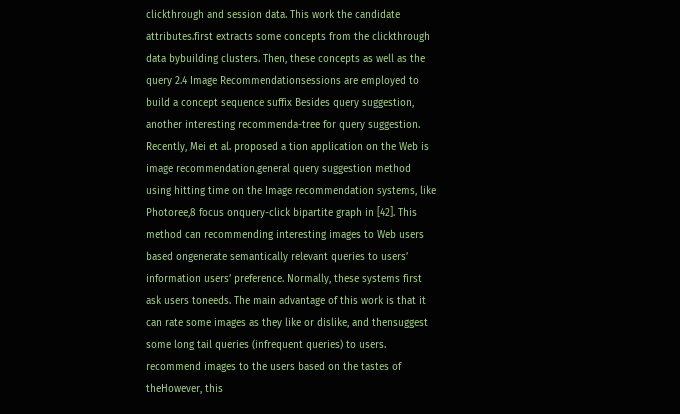clickthrough and session data. This work the candidate attributes.first extracts some concepts from the clickthrough data bybuilding clusters. Then, these concepts as well as the query 2.4 Image Recommendationsessions are employed to build a concept sequence suffix Besides query suggestion, another interesting recommenda-tree for query suggestion. Recently, Mei et al. proposed a tion application on the Web is image recommendation.general query suggestion method using hitting time on the Image recommendation systems, like Photoree,8 focus onquery-click bipartite graph in [42]. This method can recommending interesting images to Web users based ongenerate semantically relevant queries to users’ information users’ preference. Normally, these systems first ask users toneeds. The main advantage of this work is that it can rate some images as they like or dislike, and thensuggest some long tail queries (infrequent queries) to users. recommend images to the users based on the tastes of theHowever, this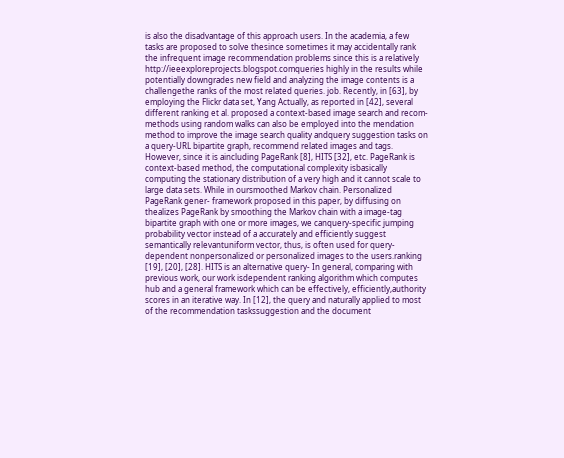is also the disadvantage of this approach users. In the academia, a few tasks are proposed to solve thesince sometimes it may accidentally rank the infrequent image recommendation problems since this is a relatively http://ieeexploreprojects.blogspot.comqueries highly in the results while potentially downgrades new field and analyzing the image contents is a challengethe ranks of the most related queries. job. Recently, in [63], by employing the Flickr data set, Yang Actually, as reported in [42], several different ranking et al. proposed a context-based image search and recom-methods using random walks can also be employed into the mendation method to improve the image search quality andquery suggestion tasks on a query-URL bipartite graph, recommend related images and tags. However, since it is aincluding PageRank [8], HITS [32], etc. PageRank is context-based method, the computational complexity isbasically computing the stationary distribution of a very high and it cannot scale to large data sets. While in oursmoothed Markov chain. Personalized PageRank gener- framework proposed in this paper, by diffusing on thealizes PageRank by smoothing the Markov chain with a image-tag bipartite graph with one or more images, we canquery-specific jumping probability vector instead of a accurately and efficiently suggest semantically relevantuniform vector, thus, is often used for query-dependent nonpersonalized or personalized images to the users.ranking [19], [20], [28]. HITS is an alternative query- In general, comparing with previous work, our work isdependent ranking algorithm which computes hub and a general framework which can be effectively, efficiently,authority scores in an iterative way. In [12], the query and naturally applied to most of the recommendation taskssuggestion and the document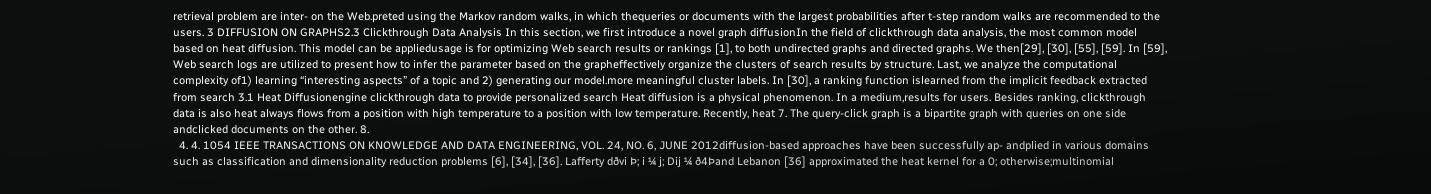retrieval problem are inter- on the Web.preted using the Markov random walks, in which thequeries or documents with the largest probabilities after t-step random walks are recommended to the users. 3 DIFFUSION ON GRAPHS2.3 Clickthrough Data Analysis In this section, we first introduce a novel graph diffusionIn the field of clickthrough data analysis, the most common model based on heat diffusion. This model can be appliedusage is for optimizing Web search results or rankings [1], to both undirected graphs and directed graphs. We then[29], [30], [55], [59]. In [59], Web search logs are utilized to present how to infer the parameter based on the grapheffectively organize the clusters of search results by structure. Last, we analyze the computational complexity of1) learning “interesting aspects” of a topic and 2) generating our model.more meaningful cluster labels. In [30], a ranking function islearned from the implicit feedback extracted from search 3.1 Heat Diffusionengine clickthrough data to provide personalized search Heat diffusion is a physical phenomenon. In a medium,results for users. Besides ranking, clickthrough data is also heat always flows from a position with high temperature to a position with low temperature. Recently, heat 7. The query-click graph is a bipartite graph with queries on one side andclicked documents on the other. 8.
  4. 4. 1054 IEEE TRANSACTIONS ON KNOWLEDGE AND DATA ENGINEERING, VOL. 24, NO. 6, JUNE 2012diffusion-based approaches have been successfully ap- andplied in various domains such as classification and dimensionality reduction problems [6], [34], [36]. Lafferty dðvi Þ; i ¼ j; Dij ¼ ð4Þand Lebanon [36] approximated the heat kernel for a 0; otherwise;multinomial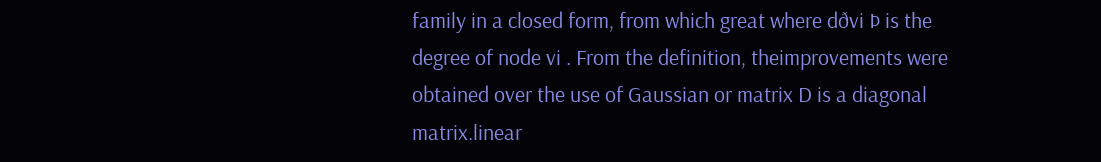family in a closed form, from which great where dðvi Þ is the degree of node vi . From the definition, theimprovements were obtained over the use of Gaussian or matrix D is a diagonal matrix.linear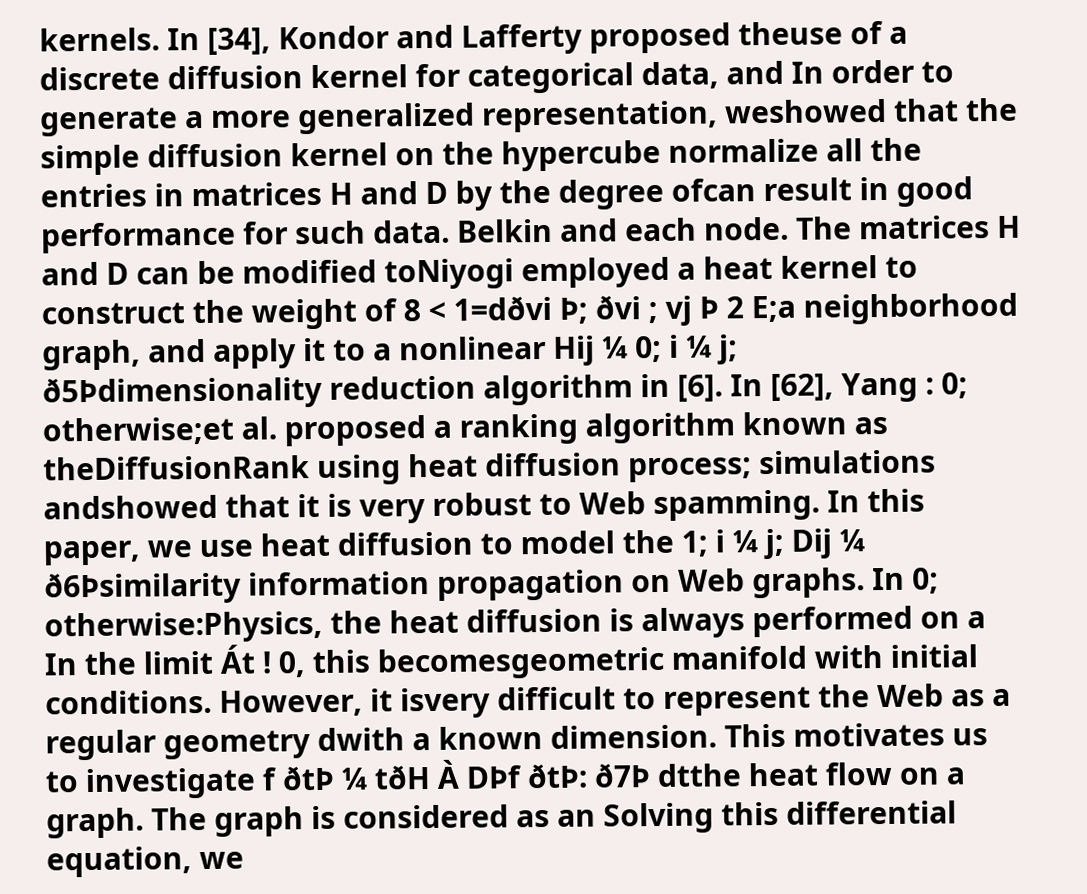kernels. In [34], Kondor and Lafferty proposed theuse of a discrete diffusion kernel for categorical data, and In order to generate a more generalized representation, weshowed that the simple diffusion kernel on the hypercube normalize all the entries in matrices H and D by the degree ofcan result in good performance for such data. Belkin and each node. The matrices H and D can be modified toNiyogi employed a heat kernel to construct the weight of 8 < 1=dðvi Þ; ðvi ; vj Þ 2 E;a neighborhood graph, and apply it to a nonlinear Hij ¼ 0; i ¼ j; ð5Þdimensionality reduction algorithm in [6]. In [62], Yang : 0; otherwise;et al. proposed a ranking algorithm known as theDiffusionRank using heat diffusion process; simulations andshowed that it is very robust to Web spamming. In this paper, we use heat diffusion to model the 1; i ¼ j; Dij ¼ ð6Þsimilarity information propagation on Web graphs. In 0; otherwise:Physics, the heat diffusion is always performed on a In the limit Át ! 0, this becomesgeometric manifold with initial conditions. However, it isvery difficult to represent the Web as a regular geometry dwith a known dimension. This motivates us to investigate f ðtÞ ¼ tðH À DÞf ðtÞ: ð7Þ dtthe heat flow on a graph. The graph is considered as an Solving this differential equation, we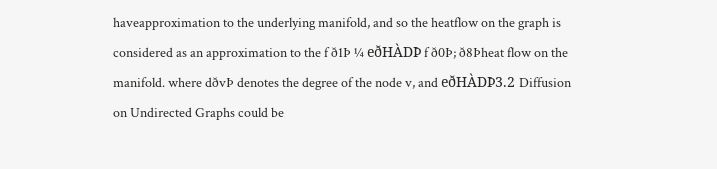haveapproximation to the underlying manifold, and so the heatflow on the graph is considered as an approximation to the f ð1Þ ¼ eðHÀDÞ f ð0Þ; ð8Þheat flow on the manifold. where dðvÞ denotes the degree of the node v, and eðHÀDÞ3.2 Diffusion on Undirected Graphs could be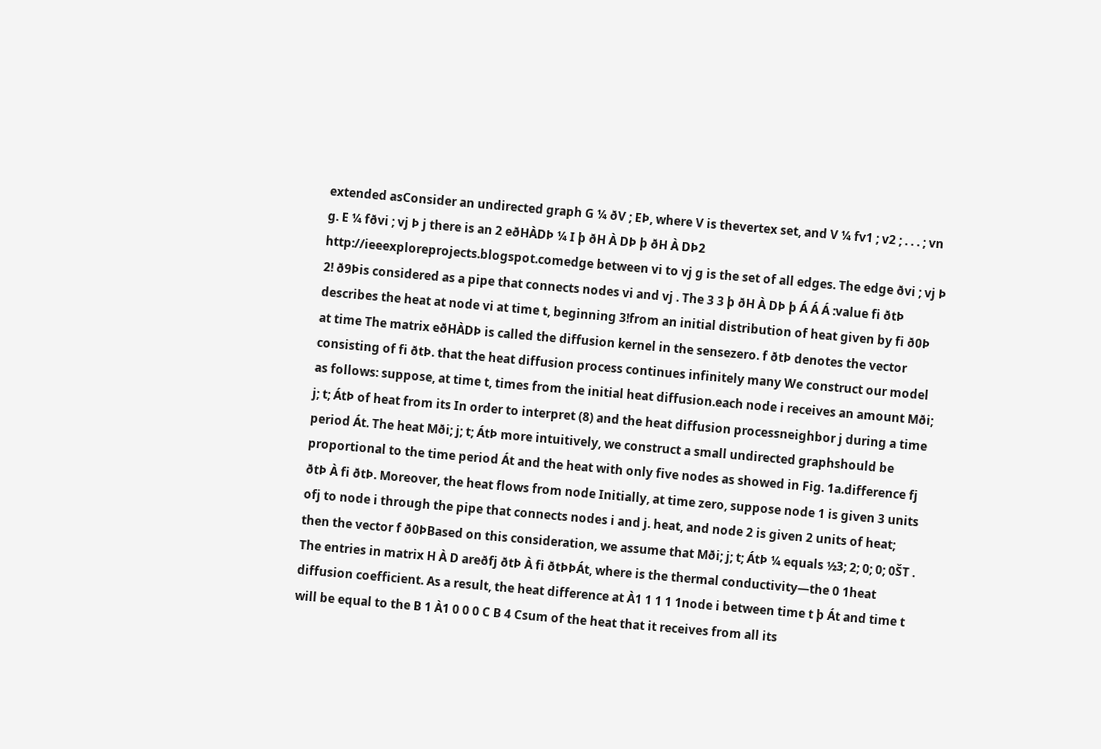extended asConsider an undirected graph G ¼ ðV ; EÞ, where V is thevertex set, and V ¼ fv1 ; v2 ; . . . ; vn g. E ¼ fðvi ; vj Þ j there is an 2 eðHÀDÞ ¼ I þ ðH À DÞ þ ðH À DÞ2 http://ieeexploreprojects.blogspot.comedge between vi to vj g is the set of all edges. The edge ðvi ; vj Þ 2! ð9Þis considered as a pipe that connects nodes vi and vj . The 3 3 þ ðH À DÞ þ Á Á Á :value fi ðtÞ describes the heat at node vi at time t, beginning 3!from an initial distribution of heat given by fi ð0Þ at time The matrix eðHÀDÞ is called the diffusion kernel in the sensezero. f ðtÞ denotes the vector consisting of fi ðtÞ. that the heat diffusion process continues infinitely many We construct our model as follows: suppose, at time t, times from the initial heat diffusion.each node i receives an amount Mði; j; t; ÁtÞ of heat from its In order to interpret (8) and the heat diffusion processneighbor j during a time period Át. The heat Mði; j; t; ÁtÞ more intuitively, we construct a small undirected graphshould be proportional to the time period Át and the heat with only five nodes as showed in Fig. 1a.difference fj ðtÞ À fi ðtÞ. Moreover, the heat flows from node Initially, at time zero, suppose node 1 is given 3 units ofj to node i through the pipe that connects nodes i and j. heat, and node 2 is given 2 units of heat; then the vector f ð0ÞBased on this consideration, we assume that Mði; j; t; ÁtÞ ¼ equals ½3; 2; 0; 0; 0ŠT . The entries in matrix H À D areðfj ðtÞ À fi ðtÞÞÁt, where is the thermal conductivity—the 0 1heat diffusion coefficient. As a result, the heat difference at À1 1 1 1 1node i between time t þ Át and time t will be equal to the B 1 À1 0 0 0 C B 4 Csum of the heat that it receives from all its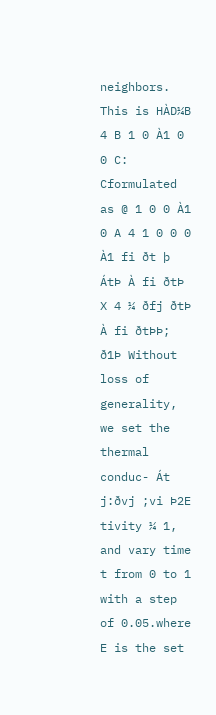neighbors. This is HÀD¼B 4 B 1 0 À1 0 0 C: Cformulated as @ 1 0 0 À1 0 A 4 1 0 0 0 À1 fi ðt þ ÁtÞ À fi ðtÞ X 4 ¼ ðfj ðtÞ À fi ðtÞÞ; ð1Þ Without loss of generality, we set the thermal conduc- Át j:ðvj ;vi Þ2E tivity ¼ 1, and vary time t from 0 to 1 with a step of 0.05.where E is the set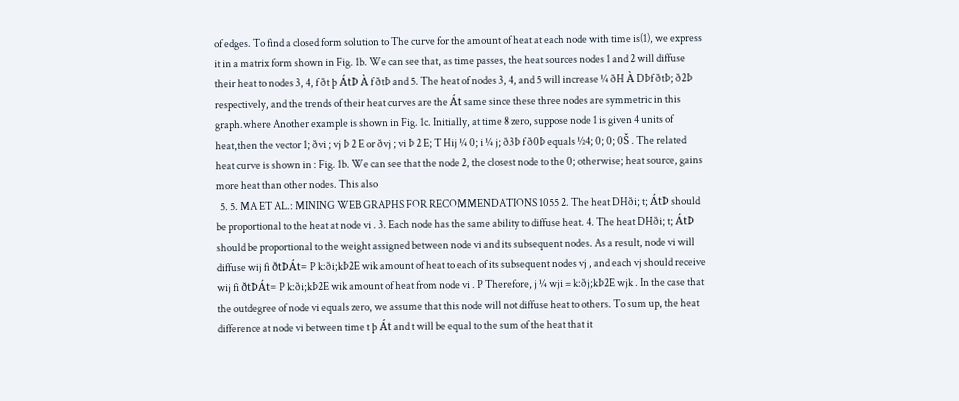of edges. To find a closed form solution to The curve for the amount of heat at each node with time is(1), we express it in a matrix form shown in Fig. 1b. We can see that, as time passes, the heat sources nodes 1 and 2 will diffuse their heat to nodes 3, 4, f ðt þ ÁtÞ À f ðtÞ and 5. The heat of nodes 3, 4, and 5 will increase ¼ ðH À DÞf ðtÞ; ð2Þ respectively, and the trends of their heat curves are the Át same since these three nodes are symmetric in this graph.where Another example is shown in Fig. 1c. Initially, at time 8 zero, suppose node 1 is given 4 units of heat,then the vector 1; ðvi ; vj Þ 2 E or ðvj ; vi Þ 2 E; T Hij ¼ 0; i ¼ j; ð3Þ f ð0Þ equals ½4; 0; 0; 0Š . The related heat curve is shown in : Fig. 1b. We can see that the node 2, the closest node to the 0; otherwise; heat source, gains more heat than other nodes. This also
  5. 5. MA ET AL.: MINING WEB GRAPHS FOR RECOMMENDATIONS 1055 2. The heat DHði; t; ÁtÞ should be proportional to the heat at node vi . 3. Each node has the same ability to diffuse heat. 4. The heat DHði; t; ÁtÞ should be proportional to the weight assigned between node vi and its subsequent nodes. As a result, node vi will diffuse wij fi ðtÞÁt= P k:ði;kÞ2E wik amount of heat to each of its subsequent nodes vj , and each vj should receive wij fi ðtÞÁt= P k:ði;kÞ2E wik amount of heat from node vi . P Therefore, j ¼ wji = k:ðj;kÞ2E wjk . In the case that the outdegree of node vi equals zero, we assume that this node will not diffuse heat to others. To sum up, the heat difference at node vi between time t þ Át and t will be equal to the sum of the heat that it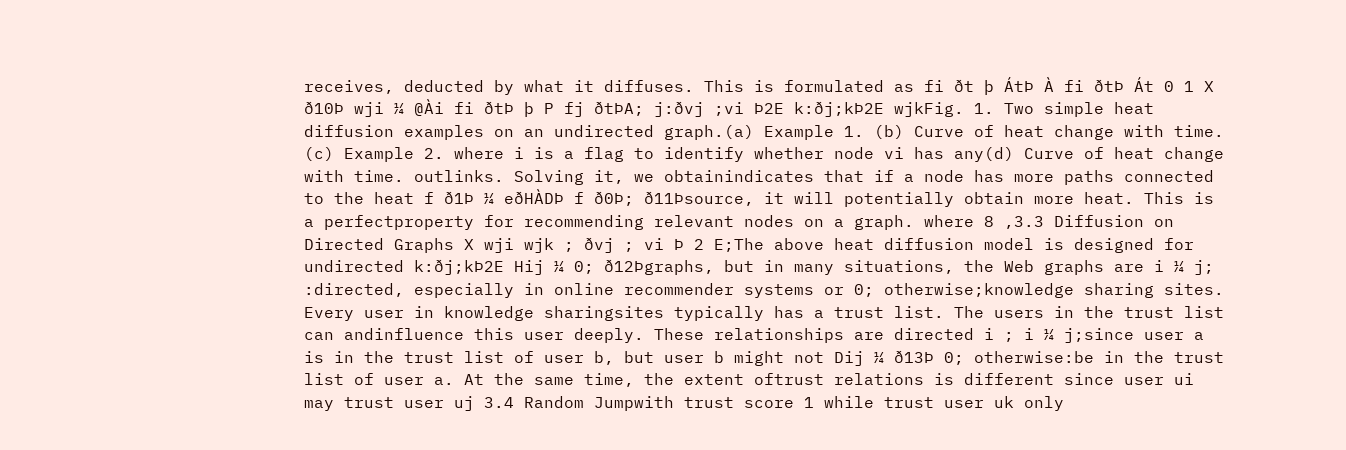receives, deducted by what it diffuses. This is formulated as fi ðt þ ÁtÞ À fi ðtÞ Át 0 1 X ð10Þ wji ¼ @Ài fi ðtÞ þ P fj ðtÞA; j:ðvj ;vi Þ2E k:ðj;kÞ2E wjkFig. 1. Two simple heat diffusion examples on an undirected graph.(a) Example 1. (b) Curve of heat change with time. (c) Example 2. where i is a flag to identify whether node vi has any(d) Curve of heat change with time. outlinks. Solving it, we obtainindicates that if a node has more paths connected to the heat f ð1Þ ¼ eðHÀDÞ f ð0Þ; ð11Þsource, it will potentially obtain more heat. This is a perfectproperty for recommending relevant nodes on a graph. where 8 ,3.3 Diffusion on Directed Graphs X wji wjk ; ðvj ; vi Þ 2 E;The above heat diffusion model is designed for undirected k:ðj;kÞ2E Hij ¼ 0; ð12Þgraphs, but in many situations, the Web graphs are i ¼ j; :directed, especially in online recommender systems or 0; otherwise;knowledge sharing sites. Every user in knowledge sharingsites typically has a trust list. The users in the trust list can andinfluence this user deeply. These relationships are directed i ; i ¼ j;since user a is in the trust list of user b, but user b might not Dij ¼ ð13Þ 0; otherwise:be in the trust list of user a. At the same time, the extent oftrust relations is different since user ui may trust user uj 3.4 Random Jumpwith trust score 1 while trust user uk only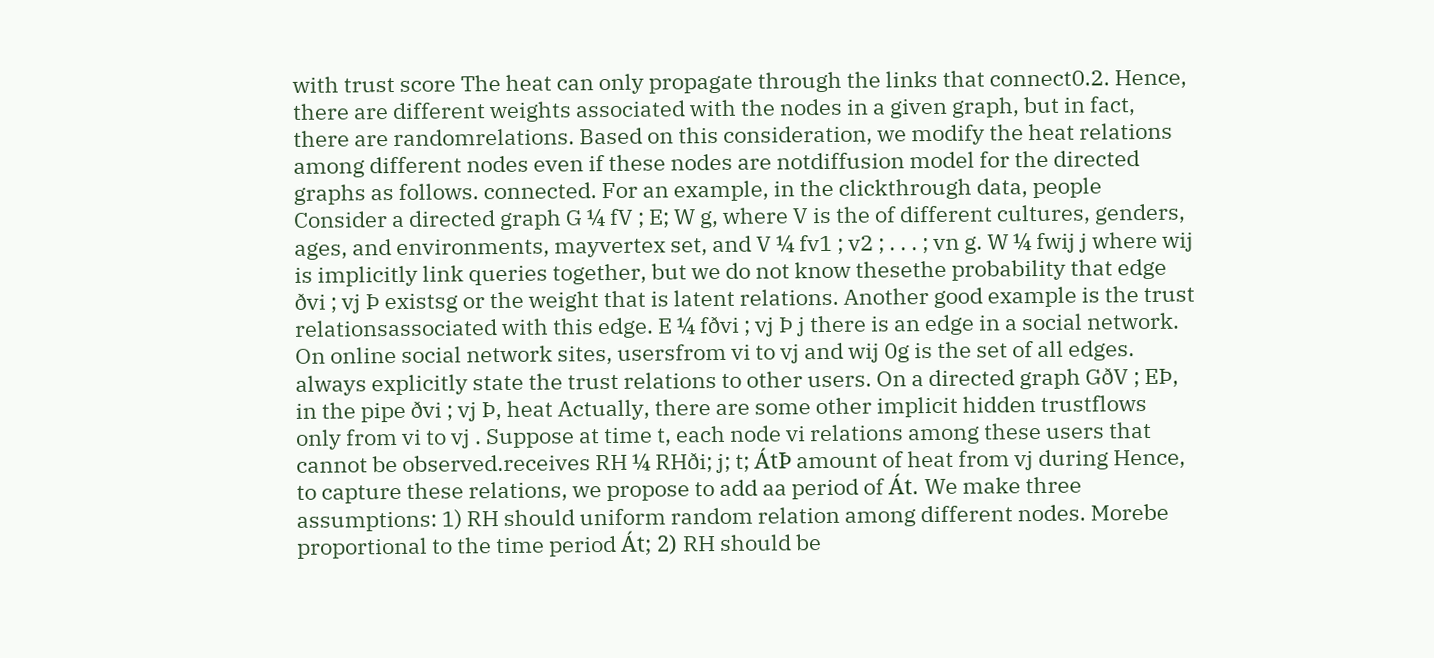with trust score The heat can only propagate through the links that connect0.2. Hence, there are different weights associated with the nodes in a given graph, but in fact, there are randomrelations. Based on this consideration, we modify the heat relations among different nodes even if these nodes are notdiffusion model for the directed graphs as follows. connected. For an example, in the clickthrough data, people Consider a directed graph G ¼ fV ; E; W g, where V is the of different cultures, genders, ages, and environments, mayvertex set, and V ¼ fv1 ; v2 ; . . . ; vn g. W ¼ fwij j where wij is implicitly link queries together, but we do not know thesethe probability that edge ðvi ; vj Þ existsg or the weight that is latent relations. Another good example is the trust relationsassociated with this edge. E ¼ fðvi ; vj Þ j there is an edge in a social network. On online social network sites, usersfrom vi to vj and wij 0g is the set of all edges. always explicitly state the trust relations to other users. On a directed graph GðV ; EÞ, in the pipe ðvi ; vj Þ, heat Actually, there are some other implicit hidden trustflows only from vi to vj . Suppose at time t, each node vi relations among these users that cannot be observed.receives RH ¼ RHði; j; t; ÁtÞ amount of heat from vj during Hence, to capture these relations, we propose to add aa period of Át. We make three assumptions: 1) RH should uniform random relation among different nodes. Morebe proportional to the time period Át; 2) RH should be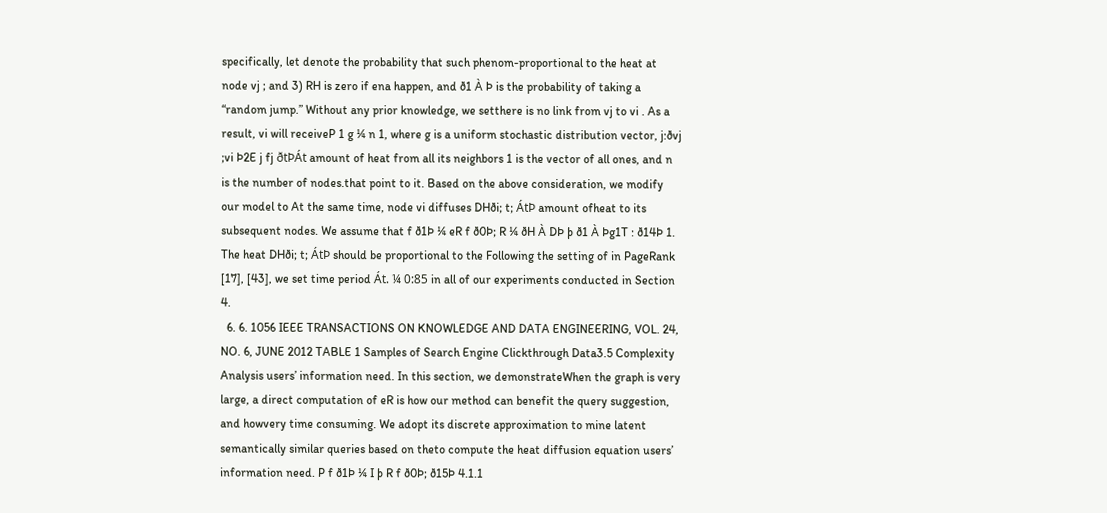specifically, let denote the probability that such phenom-proportional to the heat at node vj ; and 3) RH is zero if ena happen, and ð1 À Þ is the probability of taking a “random jump.” Without any prior knowledge, we setthere is no link from vj to vi . As a result, vi will receiveP 1 g ¼ n 1, where g is a uniform stochastic distribution vector, j:ðvj ;vi Þ2E j fj ðtÞÁt amount of heat from all its neighbors 1 is the vector of all ones, and n is the number of nodes.that point to it. Based on the above consideration, we modify our model to At the same time, node vi diffuses DHði; t; ÁtÞ amount ofheat to its subsequent nodes. We assume that f ð1Þ ¼ eR f ð0Þ; R ¼ ðH À DÞ þ ð1 À Þg1T : ð14Þ 1. The heat DHði; t; ÁtÞ should be proportional to the Following the setting of in PageRank [17], [43], we set time period Át. ¼ 0:85 in all of our experiments conducted in Section 4.
  6. 6. 1056 IEEE TRANSACTIONS ON KNOWLEDGE AND DATA ENGINEERING, VOL. 24, NO. 6, JUNE 2012 TABLE 1 Samples of Search Engine Clickthrough Data3.5 Complexity Analysis users’ information need. In this section, we demonstrateWhen the graph is very large, a direct computation of eR is how our method can benefit the query suggestion, and howvery time consuming. We adopt its discrete approximation to mine latent semantically similar queries based on theto compute the heat diffusion equation users’ information need. P f ð1Þ ¼ I þ R f ð0Þ; ð15Þ 4.1.1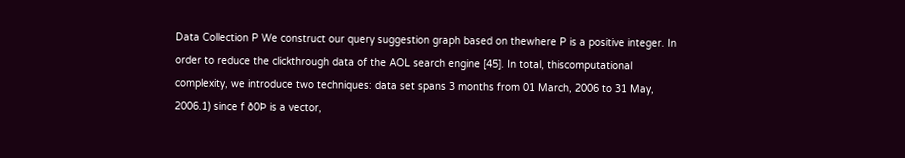Data Collection P We construct our query suggestion graph based on thewhere P is a positive integer. In order to reduce the clickthrough data of the AOL search engine [45]. In total, thiscomputational complexity, we introduce two techniques: data set spans 3 months from 01 March, 2006 to 31 May, 2006.1) since f ð0Þ is a vector,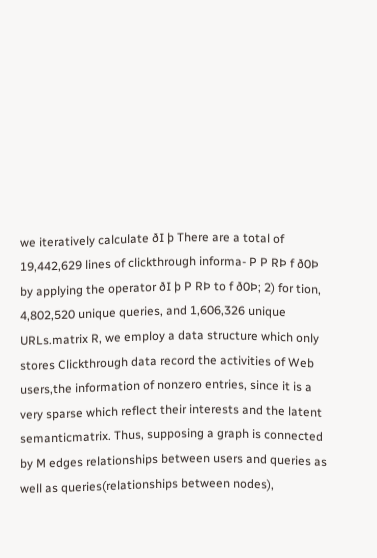we iteratively calculate ðI þ There are a total of 19,442,629 lines of clickthrough informa- P P RÞ f ð0Þ by applying the operator ðI þ P RÞ to f ð0Þ; 2) for tion, 4,802,520 unique queries, and 1,606,326 unique URLs.matrix R, we employ a data structure which only stores Clickthrough data record the activities of Web users,the information of nonzero entries, since it is a very sparse which reflect their interests and the latent semanticmatrix. Thus, supposing a graph is connected by M edges relationships between users and queries as well as queries(relationships between nodes),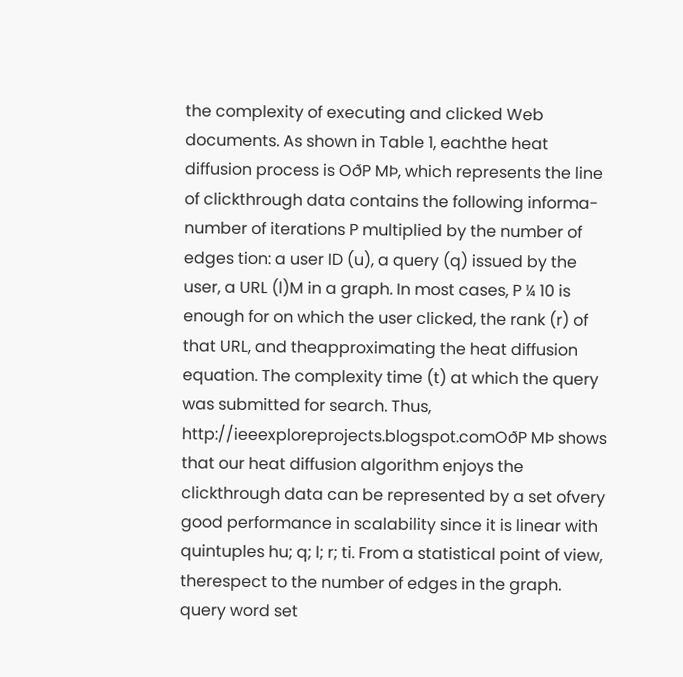the complexity of executing and clicked Web documents. As shown in Table 1, eachthe heat diffusion process is OðP MÞ, which represents the line of clickthrough data contains the following informa-number of iterations P multiplied by the number of edges tion: a user ID (u), a query (q) issued by the user, a URL (l)M in a graph. In most cases, P ¼ 10 is enough for on which the user clicked, the rank (r) of that URL, and theapproximating the heat diffusion equation. The complexity time (t) at which the query was submitted for search. Thus, http://ieeexploreprojects.blogspot.comOðP MÞ shows that our heat diffusion algorithm enjoys the clickthrough data can be represented by a set ofvery good performance in scalability since it is linear with quintuples hu; q; l; r; ti. From a statistical point of view, therespect to the number of edges in the graph. query word set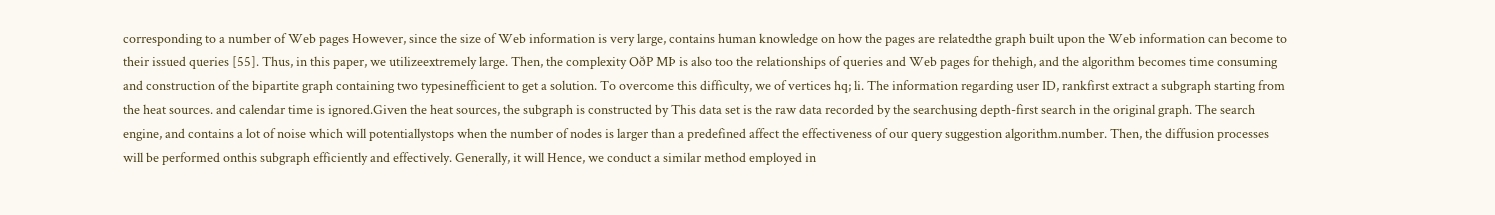corresponding to a number of Web pages However, since the size of Web information is very large, contains human knowledge on how the pages are relatedthe graph built upon the Web information can become to their issued queries [55]. Thus, in this paper, we utilizeextremely large. Then, the complexity OðP MÞ is also too the relationships of queries and Web pages for thehigh, and the algorithm becomes time consuming and construction of the bipartite graph containing two typesinefficient to get a solution. To overcome this difficulty, we of vertices hq; li. The information regarding user ID, rankfirst extract a subgraph starting from the heat sources. and calendar time is ignored.Given the heat sources, the subgraph is constructed by This data set is the raw data recorded by the searchusing depth-first search in the original graph. The search engine, and contains a lot of noise which will potentiallystops when the number of nodes is larger than a predefined affect the effectiveness of our query suggestion algorithm.number. Then, the diffusion processes will be performed onthis subgraph efficiently and effectively. Generally, it will Hence, we conduct a similar method employed in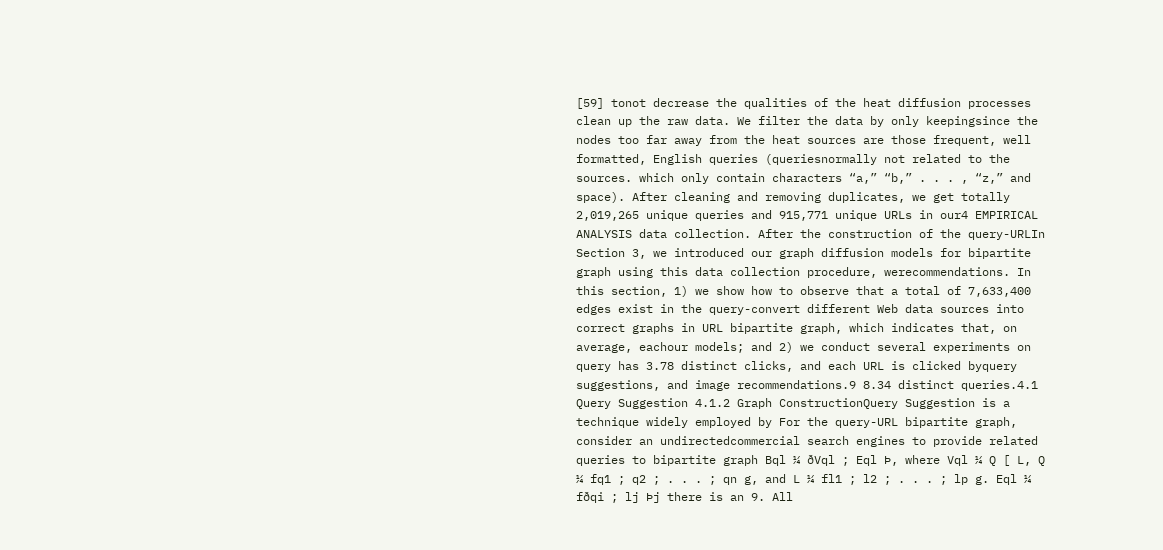[59] tonot decrease the qualities of the heat diffusion processes clean up the raw data. We filter the data by only keepingsince the nodes too far away from the heat sources are those frequent, well formatted, English queries (queriesnormally not related to the sources. which only contain characters “a,” “b,” . . . , “z,” and space). After cleaning and removing duplicates, we get totally 2,019,265 unique queries and 915,771 unique URLs in our4 EMPIRICAL ANALYSIS data collection. After the construction of the query-URLIn Section 3, we introduced our graph diffusion models for bipartite graph using this data collection procedure, werecommendations. In this section, 1) we show how to observe that a total of 7,633,400 edges exist in the query-convert different Web data sources into correct graphs in URL bipartite graph, which indicates that, on average, eachour models; and 2) we conduct several experiments on query has 3.78 distinct clicks, and each URL is clicked byquery suggestions, and image recommendations.9 8.34 distinct queries.4.1 Query Suggestion 4.1.2 Graph ConstructionQuery Suggestion is a technique widely employed by For the query-URL bipartite graph, consider an undirectedcommercial search engines to provide related queries to bipartite graph Bql ¼ ðVql ; Eql Þ, where Vql ¼ Q [ L, Q ¼ fq1 ; q2 ; . . . ; qn g, and L ¼ fl1 ; l2 ; . . . ; lp g. Eql ¼ fðqi ; lj Þj there is an 9. All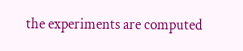the experiments are computed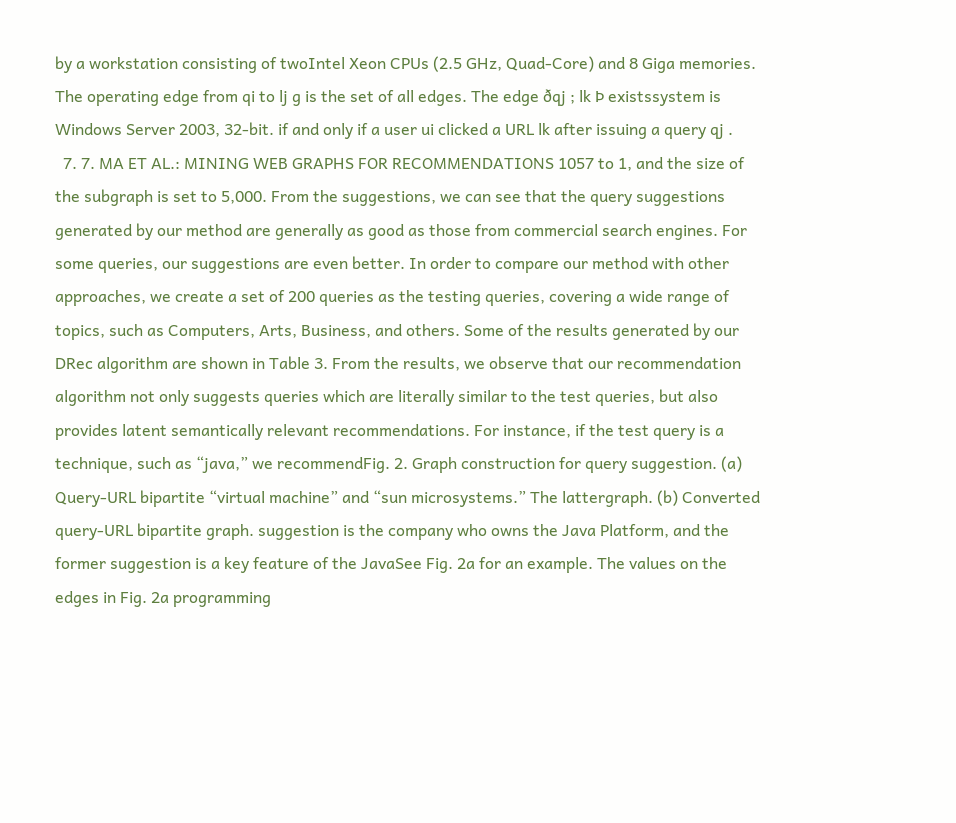by a workstation consisting of twoIntel Xeon CPUs (2.5 GHz, Quad-Core) and 8 Giga memories. The operating edge from qi to lj g is the set of all edges. The edge ðqj ; lk Þ existssystem is Windows Server 2003, 32-bit. if and only if a user ui clicked a URL lk after issuing a query qj .
  7. 7. MA ET AL.: MINING WEB GRAPHS FOR RECOMMENDATIONS 1057 to 1, and the size of the subgraph is set to 5,000. From the suggestions, we can see that the query suggestions generated by our method are generally as good as those from commercial search engines. For some queries, our suggestions are even better. In order to compare our method with other approaches, we create a set of 200 queries as the testing queries, covering a wide range of topics, such as Computers, Arts, Business, and others. Some of the results generated by our DRec algorithm are shown in Table 3. From the results, we observe that our recommendation algorithm not only suggests queries which are literally similar to the test queries, but also provides latent semantically relevant recommendations. For instance, if the test query is a technique, such as “java,” we recommendFig. 2. Graph construction for query suggestion. (a) Query-URL bipartite “virtual machine” and “sun microsystems.” The lattergraph. (b) Converted query-URL bipartite graph. suggestion is the company who owns the Java Platform, and the former suggestion is a key feature of the JavaSee Fig. 2a for an example. The values on the edges in Fig. 2a programming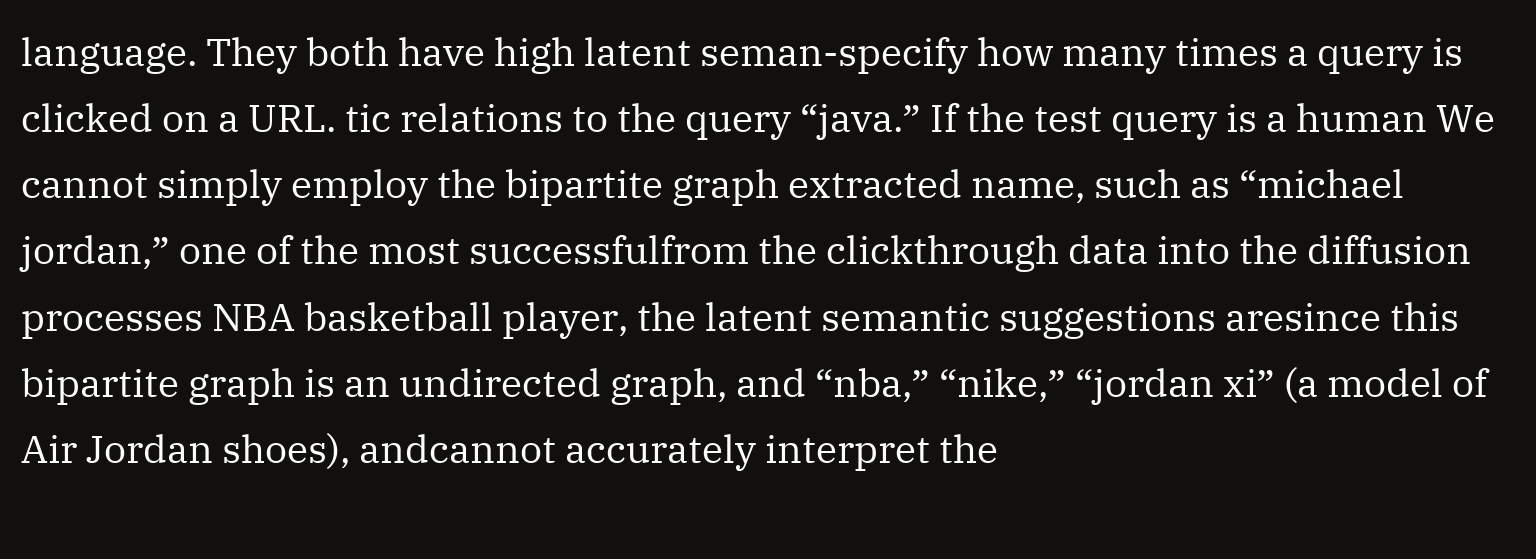language. They both have high latent seman-specify how many times a query is clicked on a URL. tic relations to the query “java.” If the test query is a human We cannot simply employ the bipartite graph extracted name, such as “michael jordan,” one of the most successfulfrom the clickthrough data into the diffusion processes NBA basketball player, the latent semantic suggestions aresince this bipartite graph is an undirected graph, and “nba,” “nike,” “jordan xi” (a model of Air Jordan shoes), andcannot accurately interpret the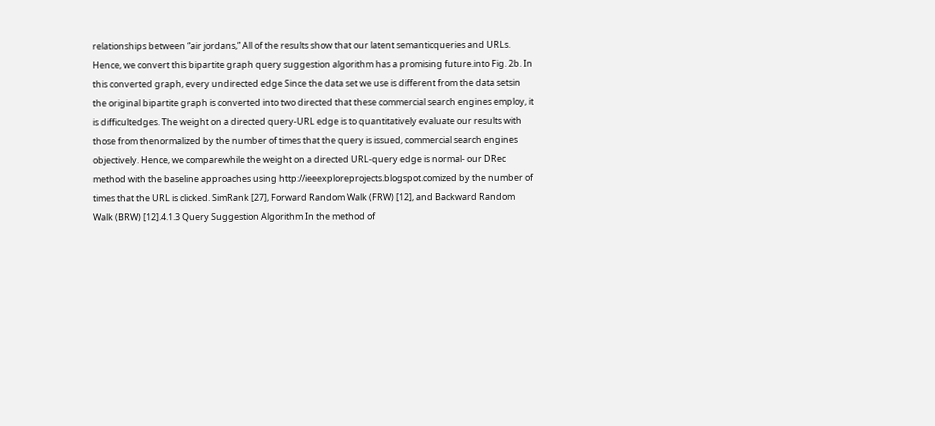relationships between “air jordans,” All of the results show that our latent semanticqueries and URLs. Hence, we convert this bipartite graph query suggestion algorithm has a promising future.into Fig. 2b. In this converted graph, every undirected edge Since the data set we use is different from the data setsin the original bipartite graph is converted into two directed that these commercial search engines employ, it is difficultedges. The weight on a directed query-URL edge is to quantitatively evaluate our results with those from thenormalized by the number of times that the query is issued, commercial search engines objectively. Hence, we comparewhile the weight on a directed URL-query edge is normal- our DRec method with the baseline approaches using http://ieeexploreprojects.blogspot.comized by the number of times that the URL is clicked. SimRank [27], Forward Random Walk (FRW) [12], and Backward Random Walk (BRW) [12].4.1.3 Query Suggestion Algorithm In the method of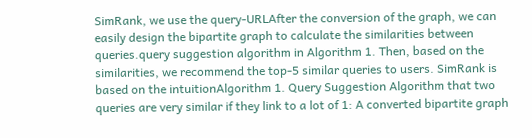SimRank, we use the query-URLAfter the conversion of the graph, we can easily design the bipartite graph to calculate the similarities between queries.query suggestion algorithm in Algorithm 1. Then, based on the similarities, we recommend the top-5 similar queries to users. SimRank is based on the intuitionAlgorithm 1. Query Suggestion Algorithm that two queries are very similar if they link to a lot of 1: A converted bipartite graph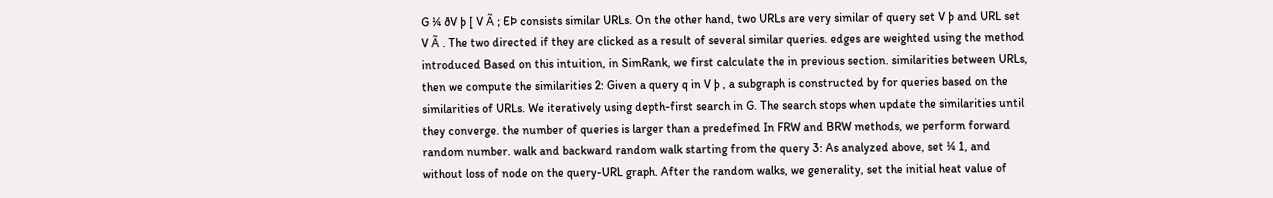G ¼ ðV þ [ V Ã ; EÞ consists similar URLs. On the other hand, two URLs are very similar of query set V þ and URL set V Ã . The two directed if they are clicked as a result of several similar queries. edges are weighted using the method introduced Based on this intuition, in SimRank, we first calculate the in previous section. similarities between URLs, then we compute the similarities 2: Given a query q in V þ , a subgraph is constructed by for queries based on the similarities of URLs. We iteratively using depth-first search in G. The search stops when update the similarities until they converge. the number of queries is larger than a predefined In FRW and BRW methods, we perform forward random number. walk and backward random walk starting from the query 3: As analyzed above, set ¼ 1, and without loss of node on the query-URL graph. After the random walks, we generality, set the initial heat value of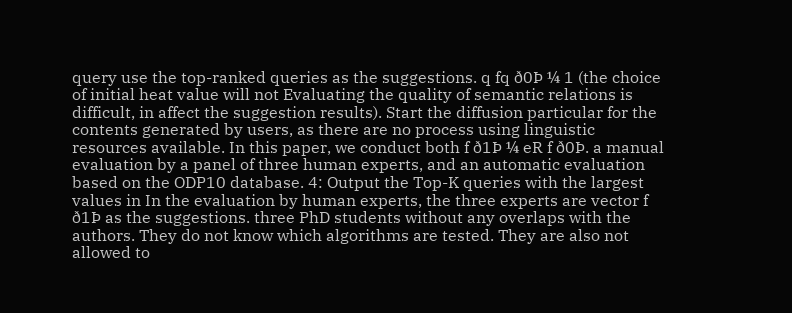query use the top-ranked queries as the suggestions. q fq ð0Þ ¼ 1 (the choice of initial heat value will not Evaluating the quality of semantic relations is difficult, in affect the suggestion results). Start the diffusion particular for the contents generated by users, as there are no process using linguistic resources available. In this paper, we conduct both f ð1Þ ¼ eR f ð0Þ. a manual evaluation by a panel of three human experts, and an automatic evaluation based on the ODP10 database. 4: Output the Top-K queries with the largest values in In the evaluation by human experts, the three experts are vector f ð1Þ as the suggestions. three PhD students without any overlaps with the authors. They do not know which algorithms are tested. They are also not allowed to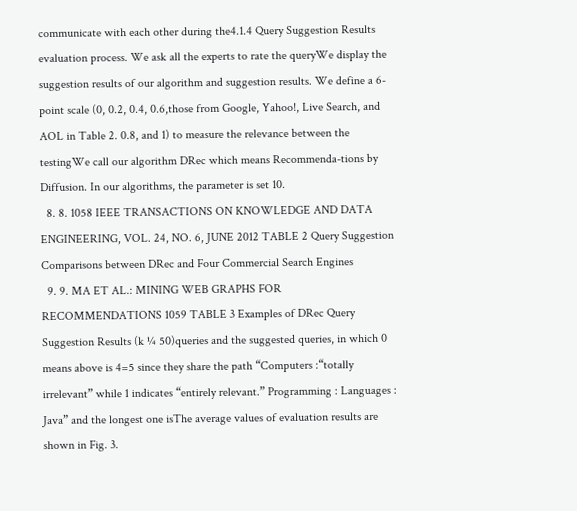communicate with each other during the4.1.4 Query Suggestion Results evaluation process. We ask all the experts to rate the queryWe display the suggestion results of our algorithm and suggestion results. We define a 6-point scale (0, 0.2, 0.4, 0.6,those from Google, Yahoo!, Live Search, and AOL in Table 2. 0.8, and 1) to measure the relevance between the testingWe call our algorithm DRec which means Recommenda-tions by Diffusion. In our algorithms, the parameter is set 10.
  8. 8. 1058 IEEE TRANSACTIONS ON KNOWLEDGE AND DATA ENGINEERING, VOL. 24, NO. 6, JUNE 2012 TABLE 2 Query Suggestion Comparisons between DRec and Four Commercial Search Engines
  9. 9. MA ET AL.: MINING WEB GRAPHS FOR RECOMMENDATIONS 1059 TABLE 3 Examples of DRec Query Suggestion Results (k ¼ 50)queries and the suggested queries, in which 0 means above is 4=5 since they share the path “Computers :“totally irrelevant” while 1 indicates “entirely relevant.” Programming : Languages : Java” and the longest one isThe average values of evaluation results are shown in Fig. 3.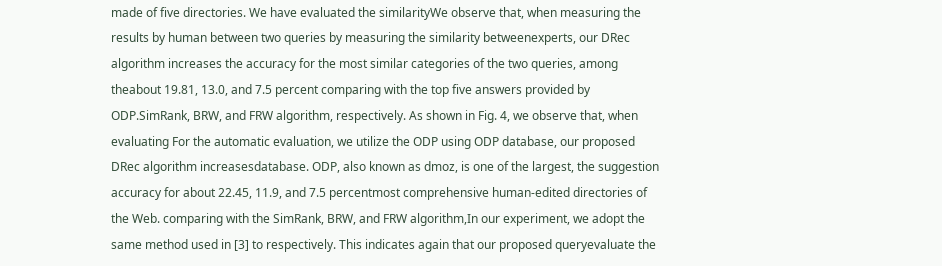made of five directories. We have evaluated the similarityWe observe that, when measuring the results by human between two queries by measuring the similarity betweenexperts, our DRec algorithm increases the accuracy for the most similar categories of the two queries, among theabout 19.81, 13.0, and 7.5 percent comparing with the top five answers provided by ODP.SimRank, BRW, and FRW algorithm, respectively. As shown in Fig. 4, we observe that, when evaluating For the automatic evaluation, we utilize the ODP using ODP database, our proposed DRec algorithm increasesdatabase. ODP, also known as dmoz, is one of the largest, the suggestion accuracy for about 22.45, 11.9, and 7.5 percentmost comprehensive human-edited directories of the Web. comparing with the SimRank, BRW, and FRW algorithm,In our experiment, we adopt the same method used in [3] to respectively. This indicates again that our proposed queryevaluate the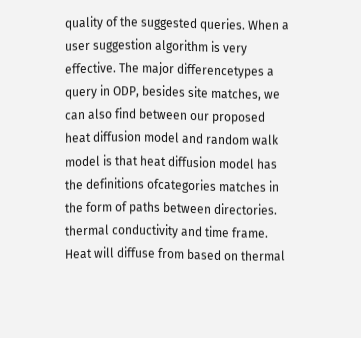quality of the suggested queries. When a user suggestion algorithm is very effective. The major differencetypes a query in ODP, besides site matches, we can also find between our proposed heat diffusion model and random walk model is that heat diffusion model has the definitions ofcategories matches in the form of paths between directories. thermal conductivity and time frame. Heat will diffuse from based on thermal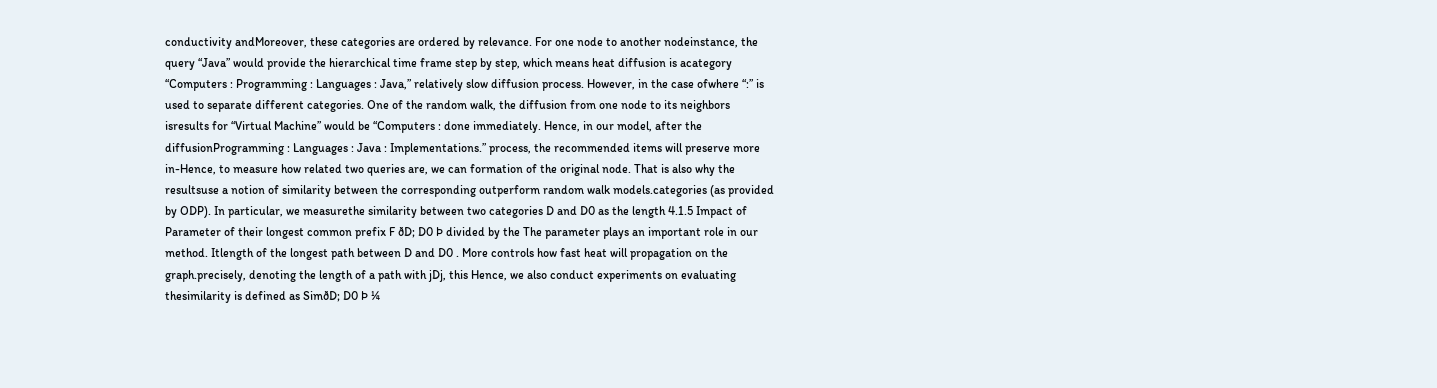conductivity andMoreover, these categories are ordered by relevance. For one node to another nodeinstance, the query “Java” would provide the hierarchical time frame step by step, which means heat diffusion is acategory “Computers : Programming : Languages : Java,” relatively slow diffusion process. However, in the case ofwhere “:” is used to separate different categories. One of the random walk, the diffusion from one node to its neighbors isresults for “Virtual Machine” would be “Computers : done immediately. Hence, in our model, after the diffusionProgramming : Languages : Java : Implementations.” process, the recommended items will preserve more in-Hence, to measure how related two queries are, we can formation of the original node. That is also why the resultsuse a notion of similarity between the corresponding outperform random walk models.categories (as provided by ODP). In particular, we measurethe similarity between two categories D and D0 as the length 4.1.5 Impact of Parameter of their longest common prefix F ðD; D0 Þ divided by the The parameter plays an important role in our method. Itlength of the longest path between D and D0 . More controls how fast heat will propagation on the graph.precisely, denoting the length of a path with jDj, this Hence, we also conduct experiments on evaluating thesimilarity is defined as SimðD; D0 Þ ¼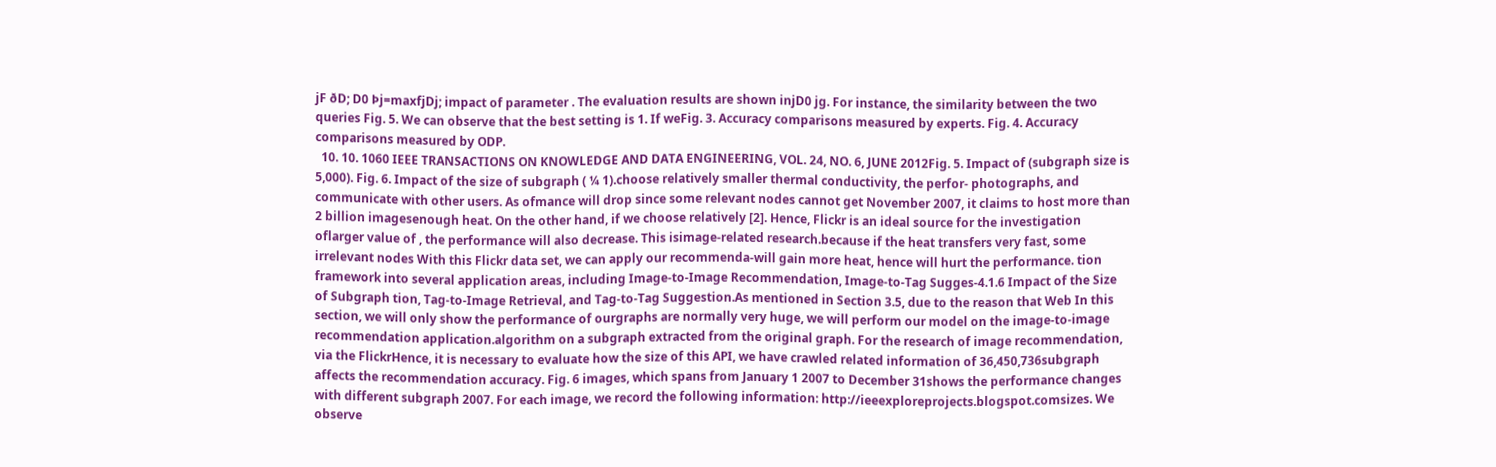jF ðD; D0 Þj=maxfjDj; impact of parameter . The evaluation results are shown injD0 jg. For instance, the similarity between the two queries Fig. 5. We can observe that the best setting is 1. If weFig. 3. Accuracy comparisons measured by experts. Fig. 4. Accuracy comparisons measured by ODP.
  10. 10. 1060 IEEE TRANSACTIONS ON KNOWLEDGE AND DATA ENGINEERING, VOL. 24, NO. 6, JUNE 2012Fig. 5. Impact of (subgraph size is 5,000). Fig. 6. Impact of the size of subgraph ( ¼ 1).choose relatively smaller thermal conductivity, the perfor- photographs, and communicate with other users. As ofmance will drop since some relevant nodes cannot get November 2007, it claims to host more than 2 billion imagesenough heat. On the other hand, if we choose relatively [2]. Hence, Flickr is an ideal source for the investigation oflarger value of , the performance will also decrease. This isimage-related research.because if the heat transfers very fast, some irrelevant nodes With this Flickr data set, we can apply our recommenda-will gain more heat, hence will hurt the performance. tion framework into several application areas, including Image-to-Image Recommendation, Image-to-Tag Sugges-4.1.6 Impact of the Size of Subgraph tion, Tag-to-Image Retrieval, and Tag-to-Tag Suggestion.As mentioned in Section 3.5, due to the reason that Web In this section, we will only show the performance of ourgraphs are normally very huge, we will perform our model on the image-to-image recommendation application.algorithm on a subgraph extracted from the original graph. For the research of image recommendation, via the FlickrHence, it is necessary to evaluate how the size of this API, we have crawled related information of 36,450,736subgraph affects the recommendation accuracy. Fig. 6 images, which spans from January 1 2007 to December 31shows the performance changes with different subgraph 2007. For each image, we record the following information: http://ieeexploreprojects.blogspot.comsizes. We observe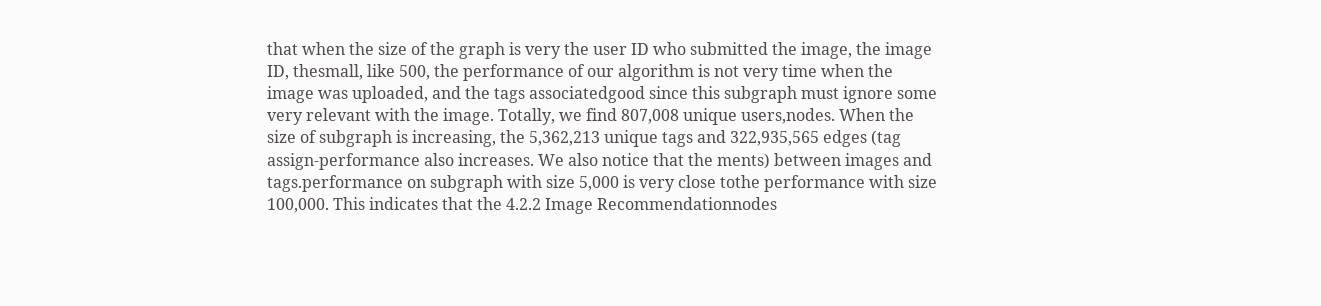that when the size of the graph is very the user ID who submitted the image, the image ID, thesmall, like 500, the performance of our algorithm is not very time when the image was uploaded, and the tags associatedgood since this subgraph must ignore some very relevant with the image. Totally, we find 807,008 unique users,nodes. When the size of subgraph is increasing, the 5,362,213 unique tags and 322,935,565 edges (tag assign-performance also increases. We also notice that the ments) between images and tags.performance on subgraph with size 5,000 is very close tothe performance with size 100,000. This indicates that the 4.2.2 Image Recommendationnodes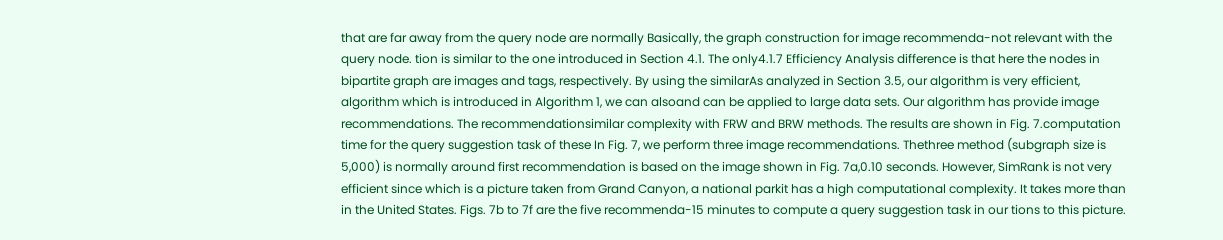that are far away from the query node are normally Basically, the graph construction for image recommenda-not relevant with the query node. tion is similar to the one introduced in Section 4.1. The only4.1.7 Efficiency Analysis difference is that here the nodes in bipartite graph are images and tags, respectively. By using the similarAs analyzed in Section 3.5, our algorithm is very efficient, algorithm which is introduced in Algorithm 1, we can alsoand can be applied to large data sets. Our algorithm has provide image recommendations. The recommendationsimilar complexity with FRW and BRW methods. The results are shown in Fig. 7.computation time for the query suggestion task of these In Fig. 7, we perform three image recommendations. Thethree method (subgraph size is 5,000) is normally around first recommendation is based on the image shown in Fig. 7a,0.10 seconds. However, SimRank is not very efficient since which is a picture taken from Grand Canyon, a national parkit has a high computational complexity. It takes more than in the United States. Figs. 7b to 7f are the five recommenda-15 minutes to compute a query suggestion task in our tions to this picture.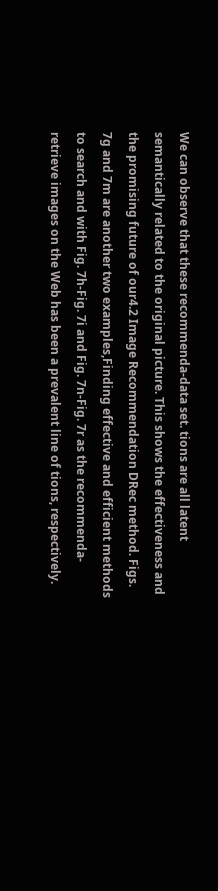We can observe that these recommenda-data set. tions are all latent semantically related to the original picture. This shows the effectiveness and the promising future of our4.2 Image Recommendation DRec method. Figs. 7g and 7m are another two examples,Finding effective and efficient methods to search and with Fig. 7h-Fig. 7i and Fig. 7n-Fig. 7r as the recommenda-retrieve images on the Web has been a prevalent line of tions, respectively.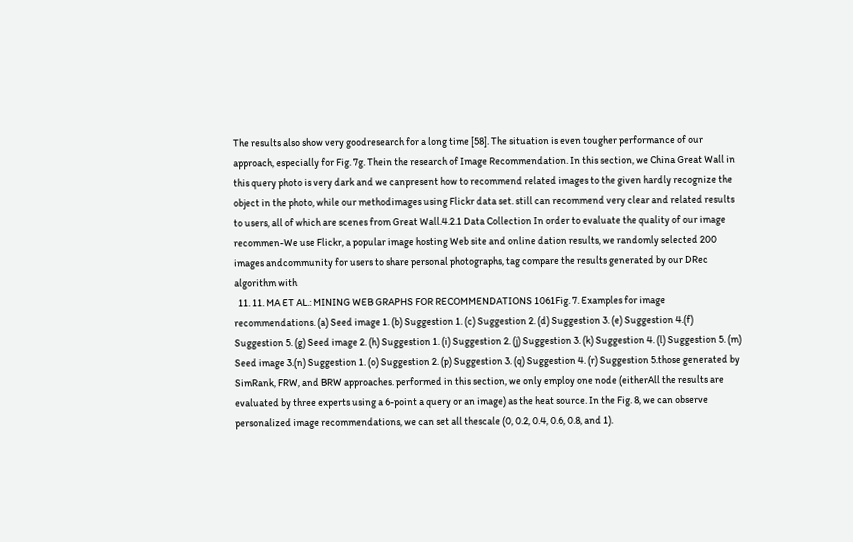The results also show very goodresearch for a long time [58]. The situation is even tougher performance of our approach, especially for Fig. 7g. Thein the research of Image Recommendation. In this section, we China Great Wall in this query photo is very dark and we canpresent how to recommend related images to the given hardly recognize the object in the photo, while our methodimages using Flickr data set. still can recommend very clear and related results to users, all of which are scenes from Great Wall.4.2.1 Data Collection In order to evaluate the quality of our image recommen-We use Flickr, a popular image hosting Web site and online dation results, we randomly selected 200 images andcommunity for users to share personal photographs, tag compare the results generated by our DRec algorithm with
  11. 11. MA ET AL.: MINING WEB GRAPHS FOR RECOMMENDATIONS 1061Fig. 7. Examples for image recommendations. (a) Seed image 1. (b) Suggestion 1. (c) Suggestion 2. (d) Suggestion 3. (e) Suggestion 4.(f) Suggestion 5. (g) Seed image 2. (h) Suggestion 1. (i) Suggestion 2. (j) Suggestion 3. (k) Suggestion 4. (l) Suggestion 5. (m) Seed image 3.(n) Suggestion 1. (o) Suggestion 2. (p) Suggestion 3. (q) Suggestion 4. (r) Suggestion 5.those generated by SimRank, FRW, and BRW approaches. performed in this section, we only employ one node (eitherAll the results are evaluated by three experts using a 6-point a query or an image) as the heat source. In the Fig. 8, we can observe personalized image recommendations, we can set all thescale (0, 0.2, 0.4, 0.6, 0.8, and 1).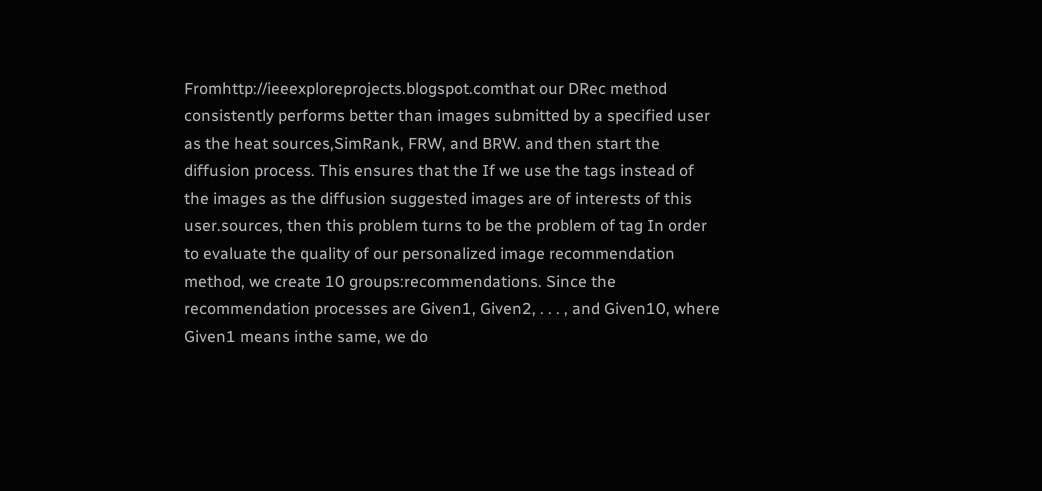Fromhttp://ieeexploreprojects.blogspot.comthat our DRec method consistently performs better than images submitted by a specified user as the heat sources,SimRank, FRW, and BRW. and then start the diffusion process. This ensures that the If we use the tags instead of the images as the diffusion suggested images are of interests of this user.sources, then this problem turns to be the problem of tag In order to evaluate the quality of our personalized image recommendation method, we create 10 groups:recommendations. Since the recommendation processes are Given1, Given2, . . . , and Given10, where Given1 means inthe same, we do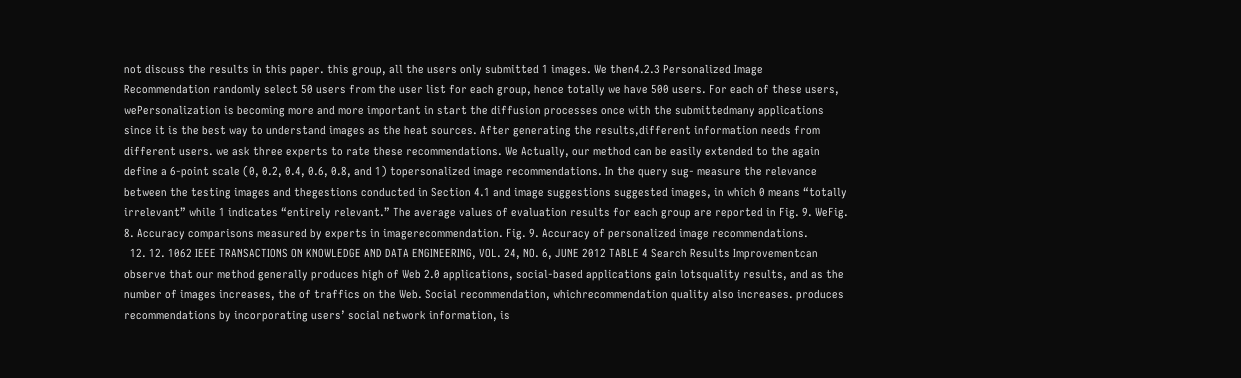not discuss the results in this paper. this group, all the users only submitted 1 images. We then4.2.3 Personalized Image Recommendation randomly select 50 users from the user list for each group, hence totally we have 500 users. For each of these users, wePersonalization is becoming more and more important in start the diffusion processes once with the submittedmany applications since it is the best way to understand images as the heat sources. After generating the results,different information needs from different users. we ask three experts to rate these recommendations. We Actually, our method can be easily extended to the again define a 6-point scale (0, 0.2, 0.4, 0.6, 0.8, and 1) topersonalized image recommendations. In the query sug- measure the relevance between the testing images and thegestions conducted in Section 4.1 and image suggestions suggested images, in which 0 means “totally irrelevant” while 1 indicates “entirely relevant.” The average values of evaluation results for each group are reported in Fig. 9. WeFig. 8. Accuracy comparisons measured by experts in imagerecommendation. Fig. 9. Accuracy of personalized image recommendations.
  12. 12. 1062 IEEE TRANSACTIONS ON KNOWLEDGE AND DATA ENGINEERING, VOL. 24, NO. 6, JUNE 2012 TABLE 4 Search Results Improvementcan observe that our method generally produces high of Web 2.0 applications, social-based applications gain lotsquality results, and as the number of images increases, the of traffics on the Web. Social recommendation, whichrecommendation quality also increases. produces recommendations by incorporating users’ social network information, is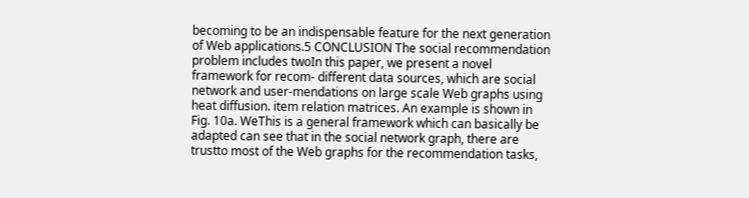becoming to be an indispensable feature for the next generation of Web applications.5 CONCLUSION The social recommendation problem includes twoIn this paper, we present a novel framework for recom- different data sources, which are social network and user-mendations on large scale Web graphs using heat diffusion. item relation matrices. An example is shown in Fig. 10a. WeThis is a general framework which can basically be adapted can see that in the social network graph, there are trustto most of the Web graphs for the recommendation tasks,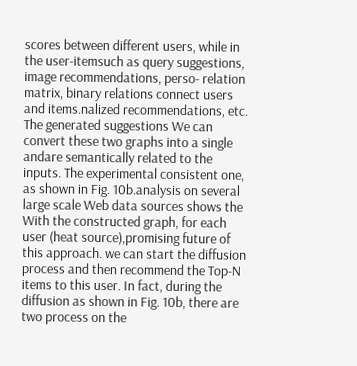scores between different users, while in the user-itemsuch as query suggestions, image recommendations, perso- relation matrix, binary relations connect users and items.nalized recommendations, etc. The generated suggestions We can convert these two graphs into a single andare semantically related to the inputs. The experimental consistent one, as shown in Fig. 10b.analysis on several large scale Web data sources shows the With the constructed graph, for each user (heat source),promising future of this approach. we can start the diffusion process and then recommend the Top-N items to this user. In fact, during the diffusion as shown in Fig. 10b, there are two process on the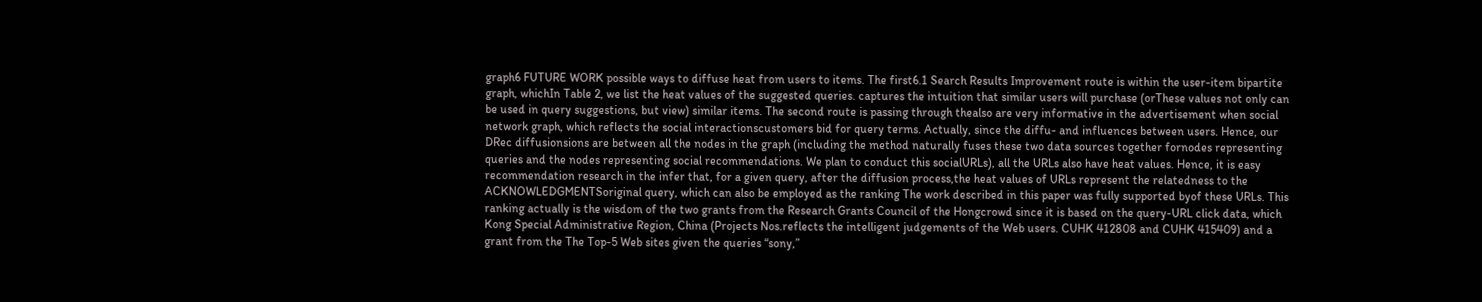graph6 FUTURE WORK possible ways to diffuse heat from users to items. The first6.1 Search Results Improvement route is within the user-item bipartite graph, whichIn Table 2, we list the heat values of the suggested queries. captures the intuition that similar users will purchase (orThese values not only can be used in query suggestions, but view) similar items. The second route is passing through thealso are very informative in the advertisement when social network graph, which reflects the social interactionscustomers bid for query terms. Actually, since the diffu- and influences between users. Hence, our DRec diffusionsions are between all the nodes in the graph (including the method naturally fuses these two data sources together fornodes representing queries and the nodes representing social recommendations. We plan to conduct this socialURLs), all the URLs also have heat values. Hence, it is easy recommendation research in the infer that, for a given query, after the diffusion process,the heat values of URLs represent the relatedness to the ACKNOWLEDGMENTSoriginal query, which can also be employed as the ranking The work described in this paper was fully supported byof these URLs. This ranking actually is the wisdom of the two grants from the Research Grants Council of the Hongcrowd since it is based on the query-URL click data, which Kong Special Administrative Region, China (Projects Nos.reflects the intelligent judgements of the Web users. CUHK 412808 and CUHK 415409) and a grant from the The Top-5 Web sites given the queries “sony,”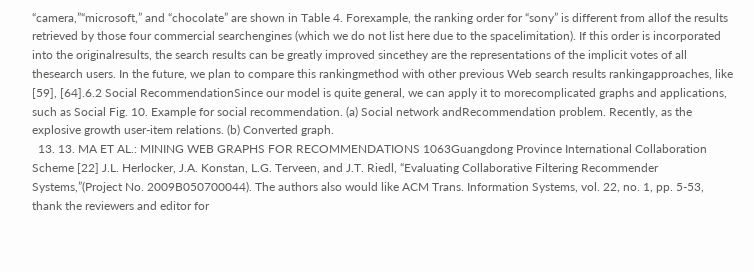“camera,”“microsoft,” and “chocolate” are shown in Table 4. Forexample, the ranking order for “sony” is different from allof the results retrieved by those four commercial searchengines (which we do not list here due to the spacelimitation). If this order is incorporated into the originalresults, the search results can be greatly improved sincethey are the representations of the implicit votes of all thesearch users. In the future, we plan to compare this rankingmethod with other previous Web search results rankingapproaches, like [59], [64].6.2 Social RecommendationSince our model is quite general, we can apply it to morecomplicated graphs and applications, such as Social Fig. 10. Example for social recommendation. (a) Social network andRecommendation problem. Recently, as the explosive growth user-item relations. (b) Converted graph.
  13. 13. MA ET AL.: MINING WEB GRAPHS FOR RECOMMENDATIONS 1063Guangdong Province International Collaboration Scheme [22] J.L. Herlocker, J.A. Konstan, L.G. Terveen, and J.T. Riedl, “Evaluating Collaborative Filtering Recommender Systems,”(Project No. 2009B050700044). The authors also would like ACM Trans. Information Systems, vol. 22, no. 1, pp. 5-53, thank the reviewers and editor for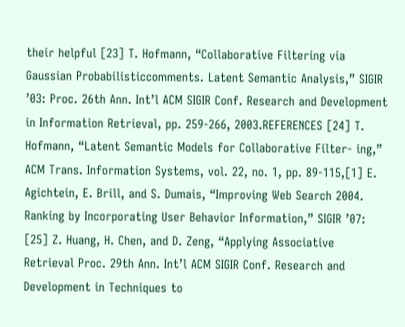their helpful [23] T. Hofmann, “Collaborative Filtering via Gaussian Probabilisticcomments. Latent Semantic Analysis,” SIGIR ’03: Proc. 26th Ann. Int’l ACM SIGIR Conf. Research and Development in Information Retrieval, pp. 259-266, 2003.REFERENCES [24] T. Hofmann, “Latent Semantic Models for Collaborative Filter- ing,” ACM Trans. Information Systems, vol. 22, no. 1, pp. 89-115,[1] E. Agichtein, E. Brill, and S. Dumais, “Improving Web Search 2004. Ranking by Incorporating User Behavior Information,” SIGIR ’07: [25] Z. Huang, H. Chen, and D. Zeng, “Applying Associative Retrieval Proc. 29th Ann. Int’l ACM SIGIR Conf. Research and Development in Techniques to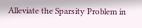Alleviate the Sparsity Problem in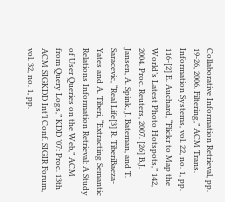Collaborative Information Retrieval, pp. 19-26, 2006. Filtering,” ACM Trans. Information Systems, vol. 22, no. 1, pp. 116-[2] E. Auchard, “Flickr to Map the World’s Latest Photo Hotspots,” 142, 2004. Proc. Reuters, 2007. [26] B.J. Jansen, A. Spink, J. Bateman, and T. Saracevic, “Real Life[3] R. TiberiBaeza-Yates and A. Tiberi, “Extracting Semantic Relations Information Retrieval: A Study of User Queries on the Web,” ACM from Query Logs,” KDD ’07: Proc. 13th ACM SIGKDD Int’l Conf. SIGIR Forum, vol. 32, no. 1, pp.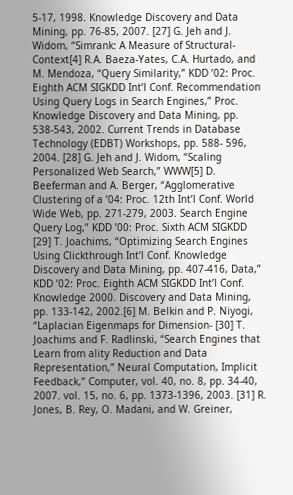5-17, 1998. Knowledge Discovery and Data Mining, pp. 76-85, 2007. [27] G. Jeh and J. Widom, “Simrank: A Measure of Structural-Context[4] R.A. Baeza-Yates, C.A. Hurtado, and M. Mendoza, “Query Similarity,” KDD ’02: Proc. Eighth ACM SIGKDD Int’l Conf. Recommendation Using Query Logs in Search Engines,” Proc. Knowledge Discovery and Data Mining, pp. 538-543, 2002. Current Trends in Database Technology (EDBT) Workshops, pp. 588- 596, 2004. [28] G. Jeh and J. Widom, “Scaling Personalized Web Search,” WWW[5] D. Beeferman and A. Berger, “Agglomerative Clustering of a ’04: Proc. 12th Int’l Conf. World Wide Web, pp. 271-279, 2003. Search Engine Query Log,” KDD ’00: Proc. Sixth ACM SIGKDD [29] T. Joachims, “Optimizing Search Engines Using Clickthrough Int’l Conf. Knowledge Discovery and Data Mining, pp. 407-416, Data,” KDD ’02: Proc. Eighth ACM SIGKDD Int’l Conf. Knowledge 2000. Discovery and Data Mining, pp. 133-142, 2002.[6] M. Belkin and P. Niyogi, “Laplacian Eigenmaps for Dimension- [30] T. Joachims and F. Radlinski, “Search Engines that Learn from ality Reduction and Data Representation,” Neural Computation, Implicit Feedback,” Computer, vol. 40, no. 8, pp. 34-40, 2007. vol. 15, no. 6, pp. 1373-1396, 2003. [31] R. Jones, B. Rey, O. Madani, and W. Greiner,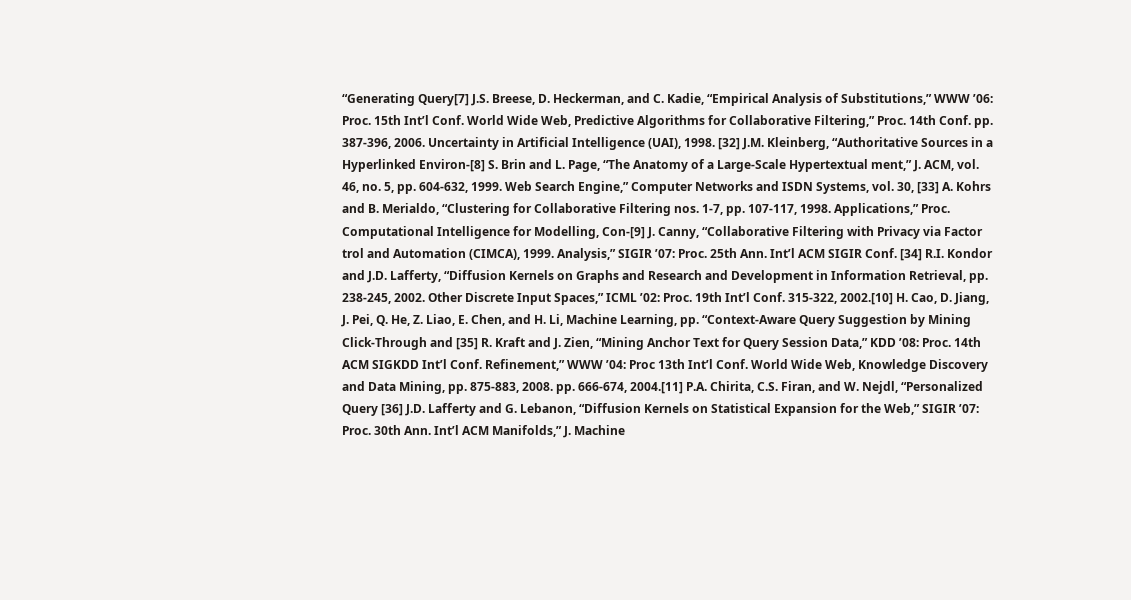“Generating Query[7] J.S. Breese, D. Heckerman, and C. Kadie, “Empirical Analysis of Substitutions,” WWW ’06: Proc. 15th Int’l Conf. World Wide Web, Predictive Algorithms for Collaborative Filtering,” Proc. 14th Conf. pp. 387-396, 2006. Uncertainty in Artificial Intelligence (UAI), 1998. [32] J.M. Kleinberg, “Authoritative Sources in a Hyperlinked Environ-[8] S. Brin and L. Page, “The Anatomy of a Large-Scale Hypertextual ment,” J. ACM, vol. 46, no. 5, pp. 604-632, 1999. Web Search Engine,” Computer Networks and ISDN Systems, vol. 30, [33] A. Kohrs and B. Merialdo, “Clustering for Collaborative Filtering nos. 1-7, pp. 107-117, 1998. Applications,” Proc. Computational Intelligence for Modelling, Con-[9] J. Canny, “Collaborative Filtering with Privacy via Factor trol and Automation (CIMCA), 1999. Analysis,” SIGIR ’07: Proc. 25th Ann. Int’l ACM SIGIR Conf. [34] R.I. Kondor and J.D. Lafferty, “Diffusion Kernels on Graphs and Research and Development in Information Retrieval, pp. 238-245, 2002. Other Discrete Input Spaces,” ICML ’02: Proc. 19th Int’l Conf. 315-322, 2002.[10] H. Cao, D. Jiang, J. Pei, Q. He, Z. Liao, E. Chen, and H. Li, Machine Learning, pp. “Context-Aware Query Suggestion by Mining Click-Through and [35] R. Kraft and J. Zien, “Mining Anchor Text for Query Session Data,” KDD ’08: Proc. 14th ACM SIGKDD Int’l Conf. Refinement,” WWW ’04: Proc 13th Int’l Conf. World Wide Web, Knowledge Discovery and Data Mining, pp. 875-883, 2008. pp. 666-674, 2004.[11] P.A. Chirita, C.S. Firan, and W. Nejdl, “Personalized Query [36] J.D. Lafferty and G. Lebanon, “Diffusion Kernels on Statistical Expansion for the Web,” SIGIR ’07: Proc. 30th Ann. Int’l ACM Manifolds,” J. Machine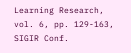Learning Research, vol. 6, pp. 129-163, SIGIR Conf.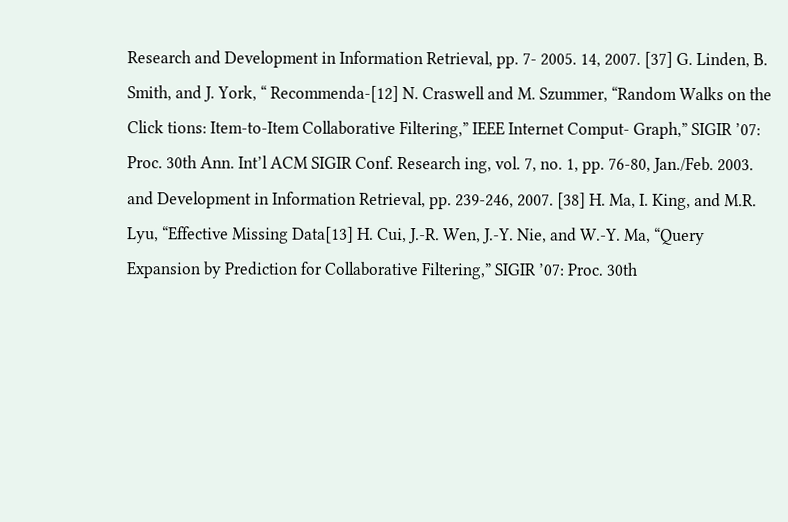Research and Development in Information Retrieval, pp. 7- 2005. 14, 2007. [37] G. Linden, B. Smith, and J. York, “ Recommenda-[12] N. Craswell and M. Szummer, “Random Walks on the Click tions: Item-to-Item Collaborative Filtering,” IEEE Internet Comput- Graph,” SIGIR ’07: Proc. 30th Ann. Int’l ACM SIGIR Conf. Research ing, vol. 7, no. 1, pp. 76-80, Jan./Feb. 2003. and Development in Information Retrieval, pp. 239-246, 2007. [38] H. Ma, I. King, and M.R. Lyu, “Effective Missing Data[13] H. Cui, J.-R. Wen, J.-Y. Nie, and W.-Y. Ma, “Query Expansion by Prediction for Collaborative Filtering,” SIGIR ’07: Proc. 30th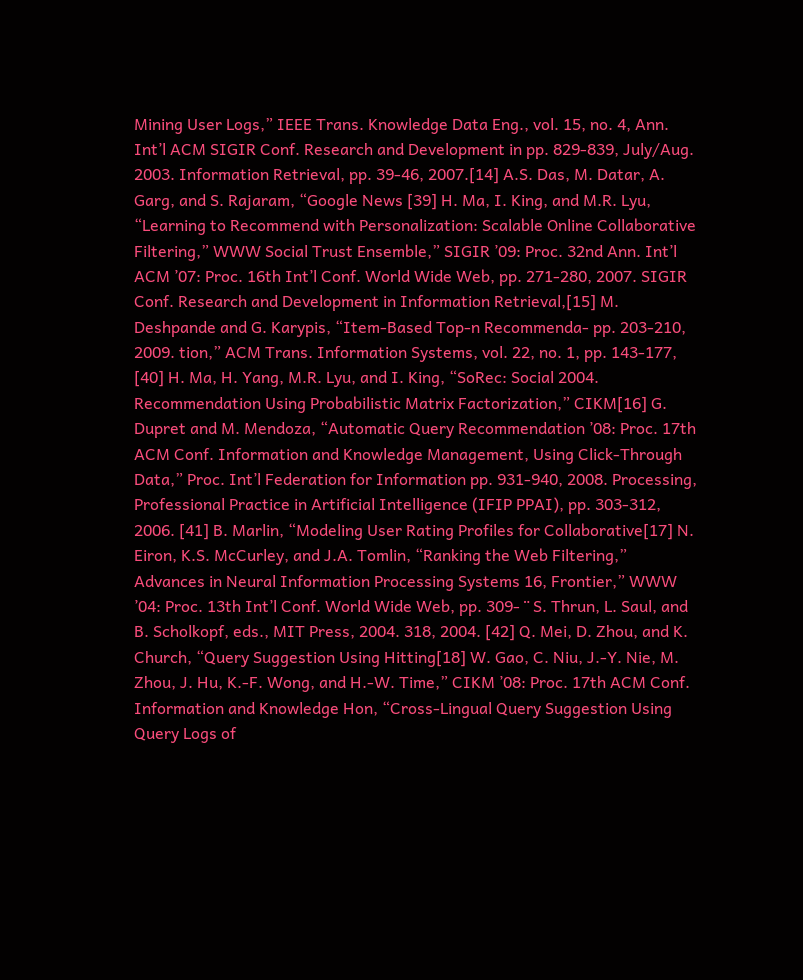Mining User Logs,” IEEE Trans. Knowledge Data Eng., vol. 15, no. 4, Ann. Int’l ACM SIGIR Conf. Research and Development in pp. 829-839, July/Aug. 2003. Information Retrieval, pp. 39-46, 2007.[14] A.S. Das, M. Datar, A. Garg, and S. Rajaram, “Google News [39] H. Ma, I. King, and M.R. Lyu, “Learning to Recommend with Personalization: Scalable Online Collaborative Filtering,” WWW Social Trust Ensemble,” SIGIR ’09: Proc. 32nd Ann. Int’l ACM ’07: Proc. 16th Int’l Conf. World Wide Web, pp. 271-280, 2007. SIGIR Conf. Research and Development in Information Retrieval,[15] M. Deshpande and G. Karypis, “Item-Based Top-n Recommenda- pp. 203-210, 2009. tion,” ACM Trans. Information Systems, vol. 22, no. 1, pp. 143-177, [40] H. Ma, H. Yang, M.R. Lyu, and I. King, “SoRec: Social 2004. Recommendation Using Probabilistic Matrix Factorization,” CIKM[16] G. Dupret and M. Mendoza, “Automatic Query Recommendation ’08: Proc. 17th ACM Conf. Information and Knowledge Management, Using Click-Through Data,” Proc. Int’l Federation for Information pp. 931-940, 2008. Processing, Professional Practice in Artificial Intelligence (IFIP PPAI), pp. 303-312, 2006. [41] B. Marlin, “Modeling User Rating Profiles for Collaborative[17] N. Eiron, K.S. McCurley, and J.A. Tomlin, “Ranking the Web Filtering,” Advances in Neural Information Processing Systems 16, Frontier,” WWW ’04: Proc. 13th Int’l Conf. World Wide Web, pp. 309- ¨ S. Thrun, L. Saul, and B. Scholkopf, eds., MIT Press, 2004. 318, 2004. [42] Q. Mei, D. Zhou, and K. Church, “Query Suggestion Using Hitting[18] W. Gao, C. Niu, J.-Y. Nie, M. Zhou, J. Hu, K.-F. Wong, and H.-W. Time,” CIKM ’08: Proc. 17th ACM Conf. Information and Knowledge Hon, “Cross-Lingual Query Suggestion Using Query Logs of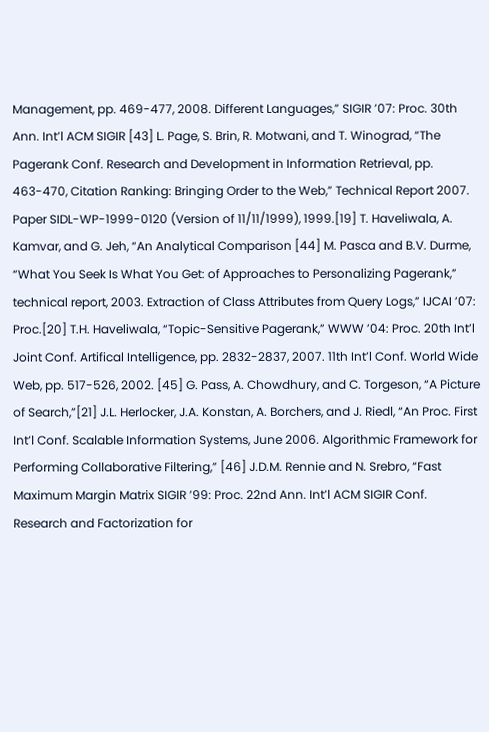Management, pp. 469-477, 2008. Different Languages,” SIGIR ’07: Proc. 30th Ann. Int’l ACM SIGIR [43] L. Page, S. Brin, R. Motwani, and T. Winograd, “The Pagerank Conf. Research and Development in Information Retrieval, pp. 463-470, Citation Ranking: Bringing Order to the Web,” Technical Report 2007. Paper SIDL-WP-1999-0120 (Version of 11/11/1999), 1999.[19] T. Haveliwala, A. Kamvar, and G. Jeh, “An Analytical Comparison [44] M. Pasca and B.V. Durme, “What You Seek Is What You Get: of Approaches to Personalizing Pagerank,” technical report, 2003. Extraction of Class Attributes from Query Logs,” IJCAI ’07: Proc.[20] T.H. Haveliwala, “Topic-Sensitive Pagerank,” WWW ’04: Proc. 20th Int’l Joint Conf. Artifical Intelligence, pp. 2832-2837, 2007. 11th Int’l Conf. World Wide Web, pp. 517-526, 2002. [45] G. Pass, A. Chowdhury, and C. Torgeson, “A Picture of Search,”[21] J.L. Herlocker, J.A. Konstan, A. Borchers, and J. Riedl, “An Proc. First Int’l Conf. Scalable Information Systems, June 2006. Algorithmic Framework for Performing Collaborative Filtering,” [46] J.D.M. Rennie and N. Srebro, “Fast Maximum Margin Matrix SIGIR ’99: Proc. 22nd Ann. Int’l ACM SIGIR Conf. Research and Factorization for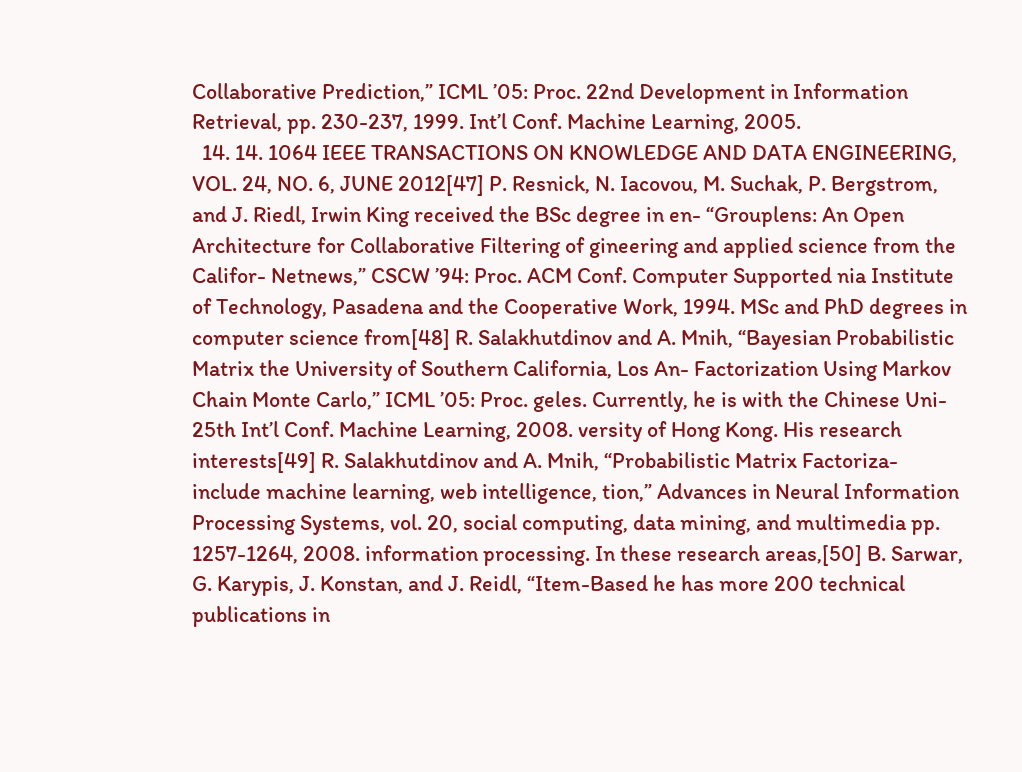Collaborative Prediction,” ICML ’05: Proc. 22nd Development in Information Retrieval, pp. 230-237, 1999. Int’l Conf. Machine Learning, 2005.
  14. 14. 1064 IEEE TRANSACTIONS ON KNOWLEDGE AND DATA ENGINEERING, VOL. 24, NO. 6, JUNE 2012[47] P. Resnick, N. Iacovou, M. Suchak, P. Bergstrom, and J. Riedl, Irwin King received the BSc degree in en- “Grouplens: An Open Architecture for Collaborative Filtering of gineering and applied science from the Califor- Netnews,” CSCW ’94: Proc. ACM Conf. Computer Supported nia Institute of Technology, Pasadena and the Cooperative Work, 1994. MSc and PhD degrees in computer science from[48] R. Salakhutdinov and A. Mnih, “Bayesian Probabilistic Matrix the University of Southern California, Los An- Factorization Using Markov Chain Monte Carlo,” ICML ’05: Proc. geles. Currently, he is with the Chinese Uni- 25th Int’l Conf. Machine Learning, 2008. versity of Hong Kong. His research interests[49] R. Salakhutdinov and A. Mnih, “Probabilistic Matrix Factoriza- include machine learning, web intelligence, tion,” Advances in Neural Information Processing Systems, vol. 20, social computing, data mining, and multimedia pp. 1257-1264, 2008. information processing. In these research areas,[50] B. Sarwar, G. Karypis, J. Konstan, and J. Reidl, “Item-Based he has more 200 technical publications in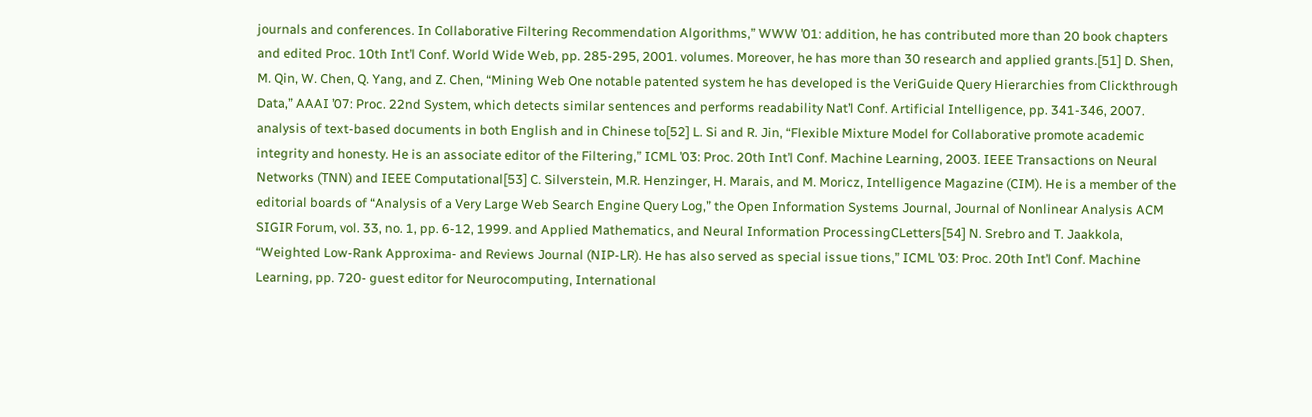journals and conferences. In Collaborative Filtering Recommendation Algorithms,” WWW ’01: addition, he has contributed more than 20 book chapters and edited Proc. 10th Int’l Conf. World Wide Web, pp. 285-295, 2001. volumes. Moreover, he has more than 30 research and applied grants.[51] D. Shen, M. Qin, W. Chen, Q. Yang, and Z. Chen, “Mining Web One notable patented system he has developed is the VeriGuide Query Hierarchies from Clickthrough Data,” AAAI ’07: Proc. 22nd System, which detects similar sentences and performs readability Nat’l Conf. Artificial Intelligence, pp. 341-346, 2007. analysis of text-based documents in both English and in Chinese to[52] L. Si and R. Jin, “Flexible Mixture Model for Collaborative promote academic integrity and honesty. He is an associate editor of the Filtering,” ICML ’03: Proc. 20th Int’l Conf. Machine Learning, 2003. IEEE Transactions on Neural Networks (TNN) and IEEE Computational[53] C. Silverstein, M.R. Henzinger, H. Marais, and M. Moricz, Intelligence Magazine (CIM). He is a member of the editorial boards of “Analysis of a Very Large Web Search Engine Query Log,” the Open Information Systems Journal, Journal of Nonlinear Analysis ACM SIGIR Forum, vol. 33, no. 1, pp. 6-12, 1999. and Applied Mathematics, and Neural Information ProcessingCLetters[54] N. Srebro and T. Jaakkola, “Weighted Low-Rank Approxima- and Reviews Journal (NIP-LR). He has also served as special issue tions,” ICML ’03: Proc. 20th Int’l Conf. Machine Learning, pp. 720- guest editor for Neurocomputing, International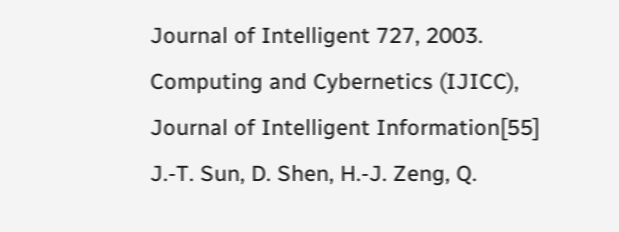Journal of Intelligent 727, 2003. Computing and Cybernetics (IJICC), Journal of Intelligent Information[55] J.-T. Sun, D. Shen, H.-J. Zeng, Q.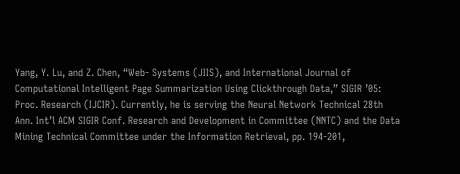Yang, Y. Lu, and Z. Chen, “Web- Systems (JIIS), and International Journal of Computational Intelligent Page Summarization Using Clickthrough Data,” SIGIR ’05: Proc. Research (IJCIR). Currently, he is serving the Neural Network Technical 28th Ann. Int’l ACM SIGIR Conf. Research and Development in Committee (NNTC) and the Data Mining Technical Committee under the Information Retrieval, pp. 194-201,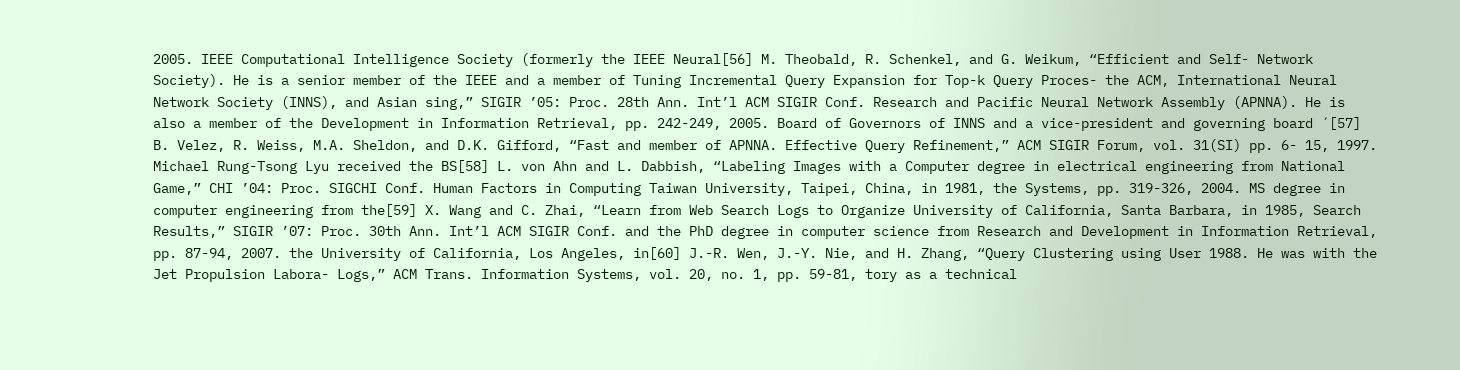2005. IEEE Computational Intelligence Society (formerly the IEEE Neural[56] M. Theobald, R. Schenkel, and G. Weikum, “Efficient and Self- Network Society). He is a senior member of the IEEE and a member of Tuning Incremental Query Expansion for Top-k Query Proces- the ACM, International Neural Network Society (INNS), and Asian sing,” SIGIR ’05: Proc. 28th Ann. Int’l ACM SIGIR Conf. Research and Pacific Neural Network Assembly (APNNA). He is also a member of the Development in Information Retrieval, pp. 242-249, 2005. Board of Governors of INNS and a vice-president and governing board ´[57] B. Velez, R. Weiss, M.A. Sheldon, and D.K. Gifford, “Fast and member of APNNA. Effective Query Refinement,” ACM SIGIR Forum, vol. 31(SI) pp. 6- 15, 1997. Michael Rung-Tsong Lyu received the BS[58] L. von Ahn and L. Dabbish, “Labeling Images with a Computer degree in electrical engineering from National Game,” CHI ’04: Proc. SIGCHI Conf. Human Factors in Computing Taiwan University, Taipei, China, in 1981, the Systems, pp. 319-326, 2004. MS degree in computer engineering from the[59] X. Wang and C. Zhai, “Learn from Web Search Logs to Organize University of California, Santa Barbara, in 1985, Search Results,” SIGIR ’07: Proc. 30th Ann. Int’l ACM SIGIR Conf. and the PhD degree in computer science from Research and Development in Information Retrieval, pp. 87-94, 2007. the University of California, Los Angeles, in[60] J.-R. Wen, J.-Y. Nie, and H. Zhang, “Query Clustering using User 1988. He was with the Jet Propulsion Labora- Logs,” ACM Trans. Information Systems, vol. 20, no. 1, pp. 59-81, tory as a technical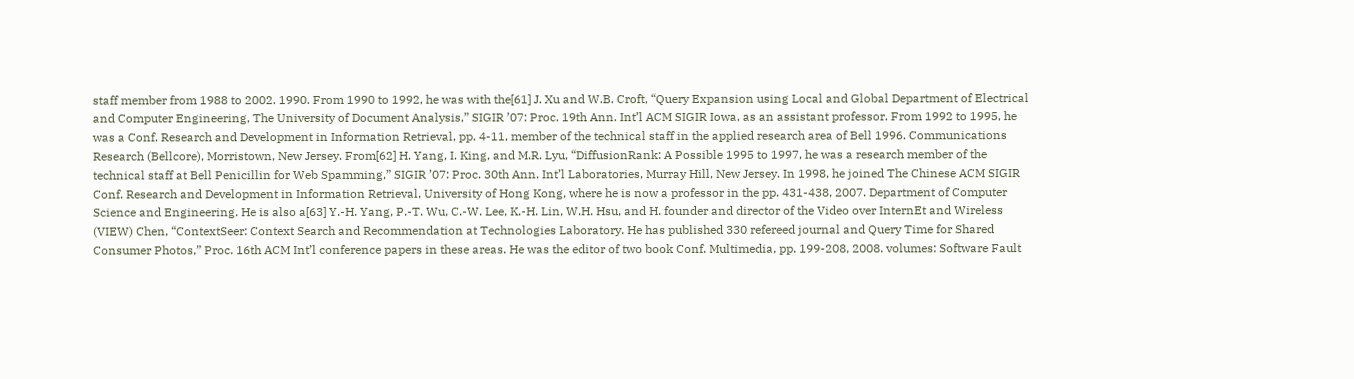staff member from 1988 to 2002. 1990. From 1990 to 1992, he was with the[61] J. Xu and W.B. Croft, “Query Expansion using Local and Global Department of Electrical and Computer Engineering, The University of Document Analysis,” SIGIR ’07: Proc. 19th Ann. Int’l ACM SIGIR Iowa, as an assistant professor. From 1992 to 1995, he was a Conf. Research and Development in Information Retrieval, pp. 4-11, member of the technical staff in the applied research area of Bell 1996. Communications Research (Bellcore), Morristown, New Jersey. From[62] H. Yang, I. King, and M.R. Lyu, “DiffusionRank: A Possible 1995 to 1997, he was a research member of the technical staff at Bell Penicillin for Web Spamming,” SIGIR ’07: Proc. 30th Ann. Int’l Laboratories, Murray Hill, New Jersey. In 1998, he joined The Chinese ACM SIGIR Conf. Research and Development in Information Retrieval, University of Hong Kong, where he is now a professor in the pp. 431-438, 2007. Department of Computer Science and Engineering. He is also a[63] Y.-H. Yang, P.-T. Wu, C.-W. Lee, K.-H. Lin, W.H. Hsu, and H. founder and director of the Video over InternEt and Wireless (VIEW) Chen, “ContextSeer: Context Search and Recommendation at Technologies Laboratory. He has published 330 refereed journal and Query Time for Shared Consumer Photos,” Proc. 16th ACM Int’l conference papers in these areas. He was the editor of two book Conf. Multimedia, pp. 199-208, 2008. volumes: Software Fault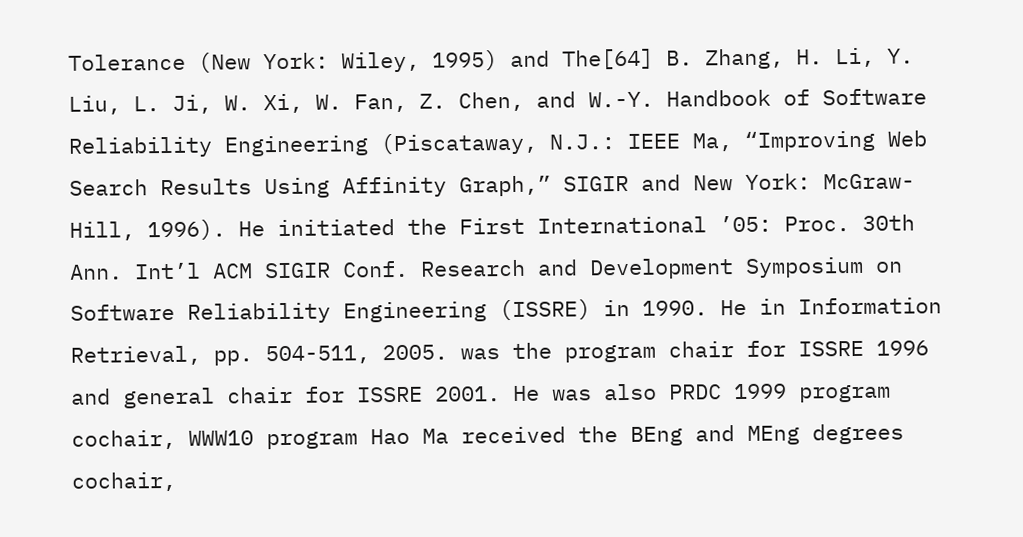Tolerance (New York: Wiley, 1995) and The[64] B. Zhang, H. Li, Y. Liu, L. Ji, W. Xi, W. Fan, Z. Chen, and W.-Y. Handbook of Software Reliability Engineering (Piscataway, N.J.: IEEE Ma, “Improving Web Search Results Using Affinity Graph,” SIGIR and New York: McGraw-Hill, 1996). He initiated the First International ’05: Proc. 30th Ann. Int’l ACM SIGIR Conf. Research and Development Symposium on Software Reliability Engineering (ISSRE) in 1990. He in Information Retrieval, pp. 504-511, 2005. was the program chair for ISSRE 1996 and general chair for ISSRE 2001. He was also PRDC 1999 program cochair, WWW10 program Hao Ma received the BEng and MEng degrees cochair,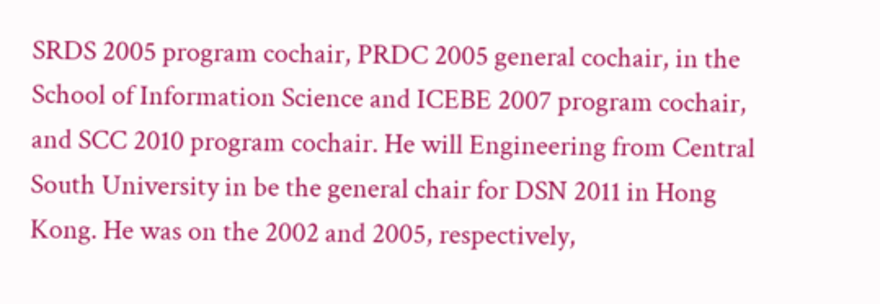SRDS 2005 program cochair, PRDC 2005 general cochair, in the School of Information Science and ICEBE 2007 program cochair, and SCC 2010 program cochair. He will Engineering from Central South University in be the general chair for DSN 2011 in Hong Kong. He was on the 2002 and 2005, respectively,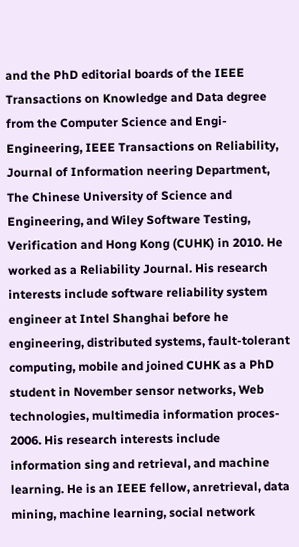and the PhD editorial boards of the IEEE Transactions on Knowledge and Data degree from the Computer Science and Engi- Engineering, IEEE Transactions on Reliability, Journal of Information neering Department, The Chinese University of Science and Engineering, and Wiley Software Testing, Verification and Hong Kong (CUHK) in 2010. He worked as a Reliability Journal. His research interests include software reliability system engineer at Intel Shanghai before he engineering, distributed systems, fault-tolerant computing, mobile and joined CUHK as a PhD student in November sensor networks, Web technologies, multimedia information proces- 2006. His research interests include information sing and retrieval, and machine learning. He is an IEEE fellow, anretrieval, data mining, machine learning, social network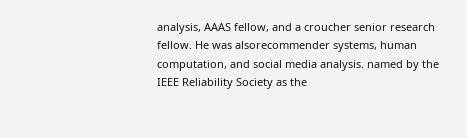analysis, AAAS fellow, and a croucher senior research fellow. He was alsorecommender systems, human computation, and social media analysis. named by the IEEE Reliability Society as the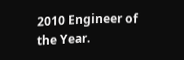2010 Engineer of the Year.